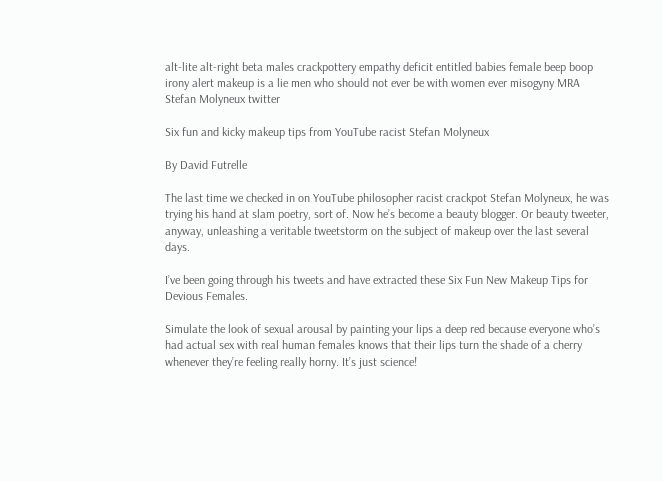alt-lite alt-right beta males crackpottery empathy deficit entitled babies female beep boop irony alert makeup is a lie men who should not ever be with women ever misogyny MRA Stefan Molyneux twitter

Six fun and kicky makeup tips from YouTube racist Stefan Molyneux

By David Futrelle

The last time we checked in on YouTube philosopher racist crackpot Stefan Molyneux, he was trying his hand at slam poetry, sort of. Now he’s become a beauty blogger. Or beauty tweeter, anyway, unleashing a veritable tweetstorm on the subject of makeup over the last several days.

I’ve been going through his tweets and have extracted these Six Fun New Makeup Tips for Devious Females.

Simulate the look of sexual arousal by painting your lips a deep red because everyone who’s had actual sex with real human females knows that their lips turn the shade of a cherry whenever they’re feeling really horny. It’s just science!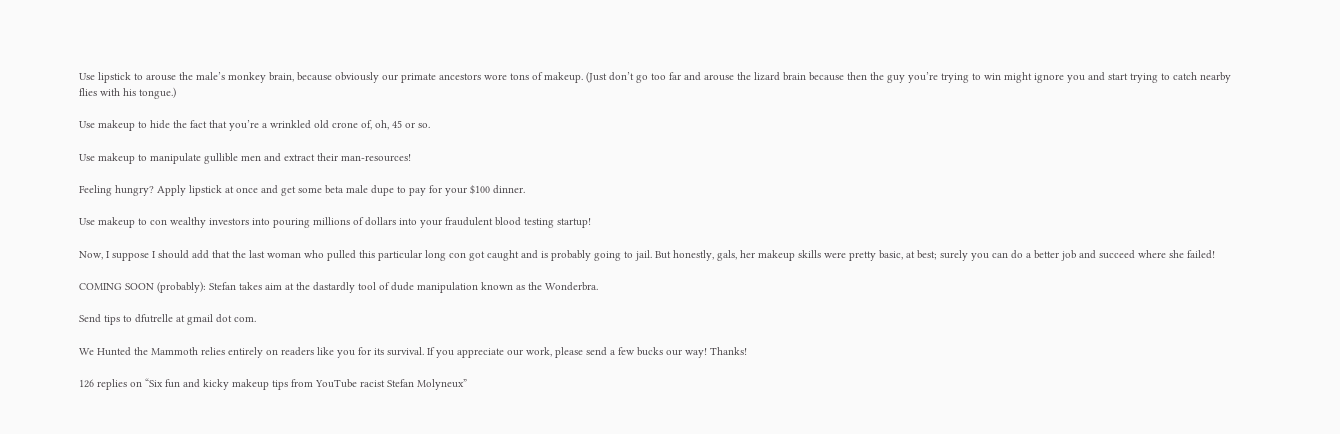Use lipstick to arouse the male’s monkey brain, because obviously our primate ancestors wore tons of makeup. (Just don’t go too far and arouse the lizard brain because then the guy you’re trying to win might ignore you and start trying to catch nearby flies with his tongue.)

Use makeup to hide the fact that you’re a wrinkled old crone of, oh, 45 or so.

Use makeup to manipulate gullible men and extract their man-resources!

Feeling hungry? Apply lipstick at once and get some beta male dupe to pay for your $100 dinner.

Use makeup to con wealthy investors into pouring millions of dollars into your fraudulent blood testing startup!

Now, I suppose I should add that the last woman who pulled this particular long con got caught and is probably going to jail. But honestly, gals, her makeup skills were pretty basic, at best; surely you can do a better job and succeed where she failed!

COMING SOON (probably): Stefan takes aim at the dastardly tool of dude manipulation known as the Wonderbra.

Send tips to dfutrelle at gmail dot com.

We Hunted the Mammoth relies entirely on readers like you for its survival. If you appreciate our work, please send a few bucks our way! Thanks!

126 replies on “Six fun and kicky makeup tips from YouTube racist Stefan Molyneux”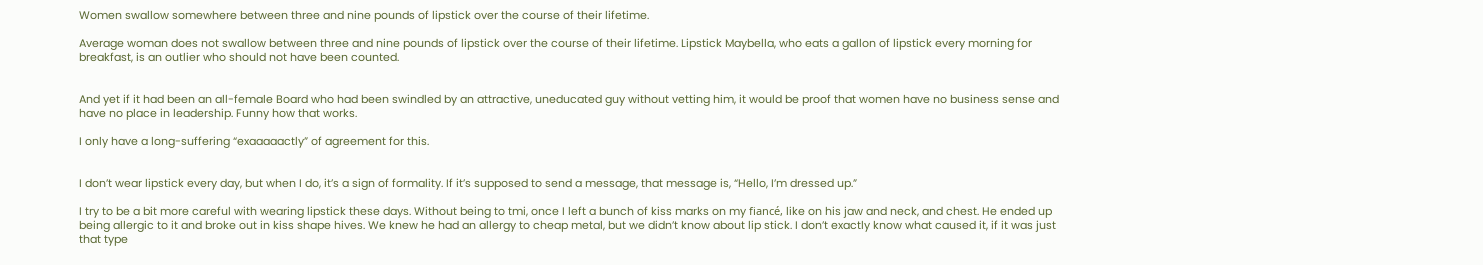Women swallow somewhere between three and nine pounds of lipstick over the course of their lifetime.

Average woman does not swallow between three and nine pounds of lipstick over the course of their lifetime. Lipstick Maybella, who eats a gallon of lipstick every morning for breakfast, is an outlier who should not have been counted.


And yet if it had been an all-female Board who had been swindled by an attractive, uneducated guy without vetting him, it would be proof that women have no business sense and have no place in leadership. Funny how that works.

I only have a long-suffering “exaaaaactly” of agreement for this.


I don’t wear lipstick every day, but when I do, it’s a sign of formality. If it’s supposed to send a message, that message is, “Hello, I’m dressed up.”

I try to be a bit more careful with wearing lipstick these days. Without being to tmi, once I left a bunch of kiss marks on my fiancé, like on his jaw and neck, and chest. He ended up being allergic to it and broke out in kiss shape hives. We knew he had an allergy to cheap metal, but we didn’t know about lip stick. I don’t exactly know what caused it, if it was just that type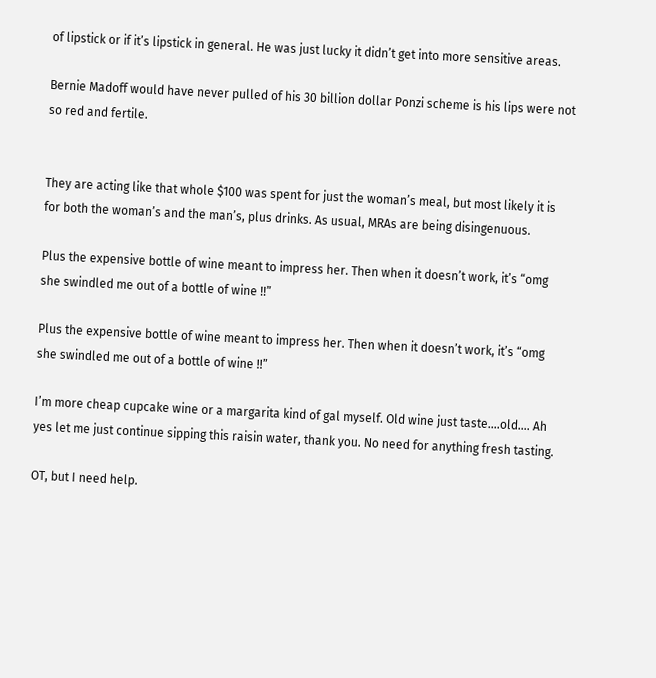of lipstick or if it’s lipstick in general. He was just lucky it didn’t get into more sensitive areas.

Bernie Madoff would have never pulled of his 30 billion dollar Ponzi scheme is his lips were not so red and fertile.


They are acting like that whole $100 was spent for just the woman’s meal, but most likely it is for both the woman’s and the man’s, plus drinks. As usual, MRAs are being disingenuous.

Plus the expensive bottle of wine meant to impress her. Then when it doesn’t work, it’s “omg she swindled me out of a bottle of wine !!”

Plus the expensive bottle of wine meant to impress her. Then when it doesn’t work, it’s “omg she swindled me out of a bottle of wine !!”

I’m more cheap cupcake wine or a margarita kind of gal myself. Old wine just taste….old…. Ah yes let me just continue sipping this raisin water, thank you. No need for anything fresh tasting.

OT, but I need help.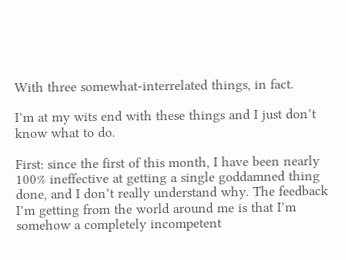With three somewhat-interrelated things, in fact.

I’m at my wits end with these things and I just don’t know what to do.

First: since the first of this month, I have been nearly 100% ineffective at getting a single goddamned thing done, and I don’t really understand why. The feedback I’m getting from the world around me is that I’m somehow a completely incompetent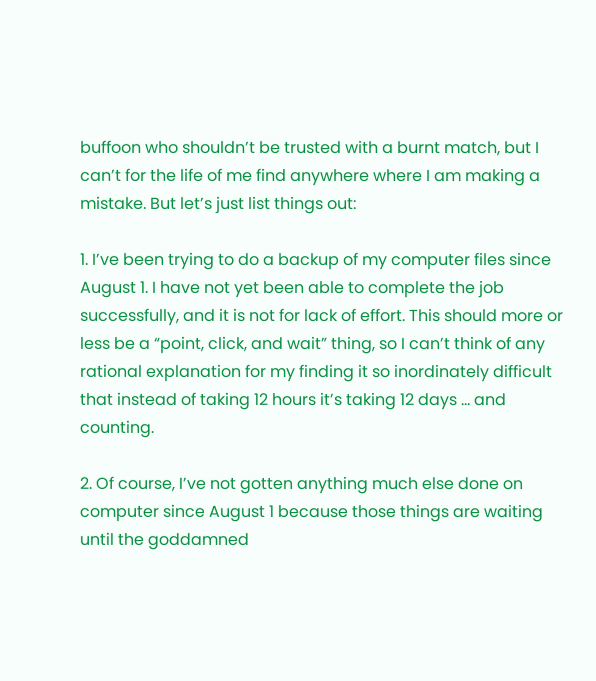buffoon who shouldn’t be trusted with a burnt match, but I can’t for the life of me find anywhere where I am making a mistake. But let’s just list things out:

1. I’ve been trying to do a backup of my computer files since August 1. I have not yet been able to complete the job successfully, and it is not for lack of effort. This should more or less be a “point, click, and wait” thing, so I can’t think of any rational explanation for my finding it so inordinately difficult that instead of taking 12 hours it’s taking 12 days … and counting.

2. Of course, I’ve not gotten anything much else done on computer since August 1 because those things are waiting until the goddamned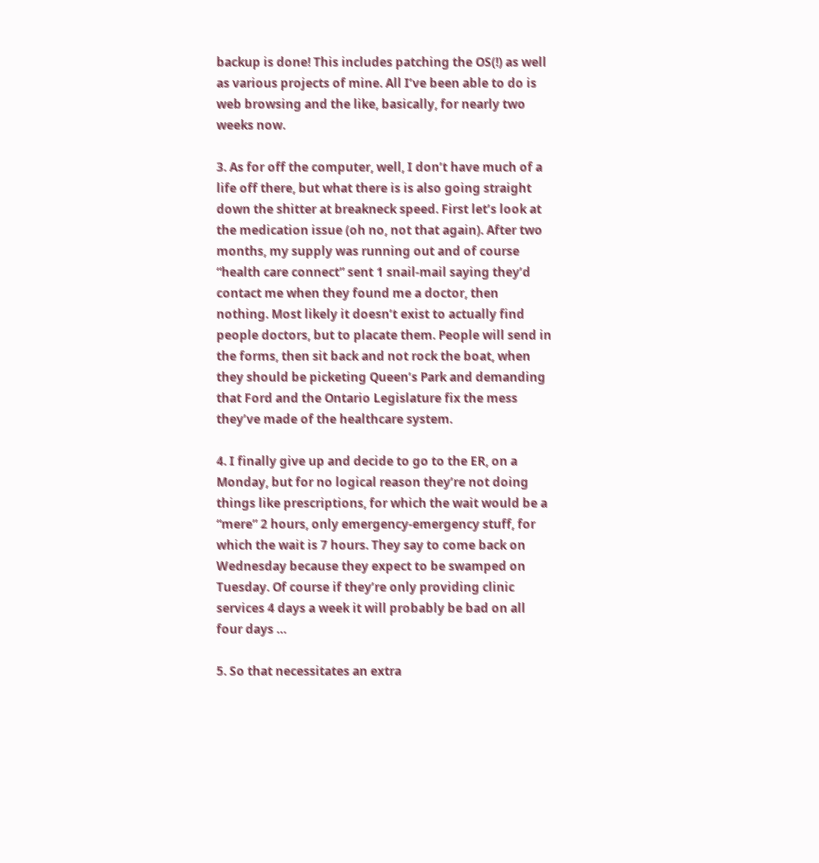backup is done! This includes patching the OS(!) as well as various projects of mine. All I’ve been able to do is web browsing and the like, basically, for nearly two weeks now.

3. As for off the computer, well, I don’t have much of a life off there, but what there is is also going straight down the shitter at breakneck speed. First let’s look at the medication issue (oh no, not that again). After two months, my supply was running out and of course “health care connect” sent 1 snail-mail saying they’d contact me when they found me a doctor, then nothing. Most likely it doesn’t exist to actually find people doctors, but to placate them. People will send in the forms, then sit back and not rock the boat, when they should be picketing Queen’s Park and demanding that Ford and the Ontario Legislature fix the mess they’ve made of the healthcare system.

4. I finally give up and decide to go to the ER, on a Monday, but for no logical reason they’re not doing things like prescriptions, for which the wait would be a “mere” 2 hours, only emergency-emergency stuff, for which the wait is 7 hours. They say to come back on Wednesday because they expect to be swamped on Tuesday. Of course if they’re only providing clinic services 4 days a week it will probably be bad on all four days …

5. So that necessitates an extra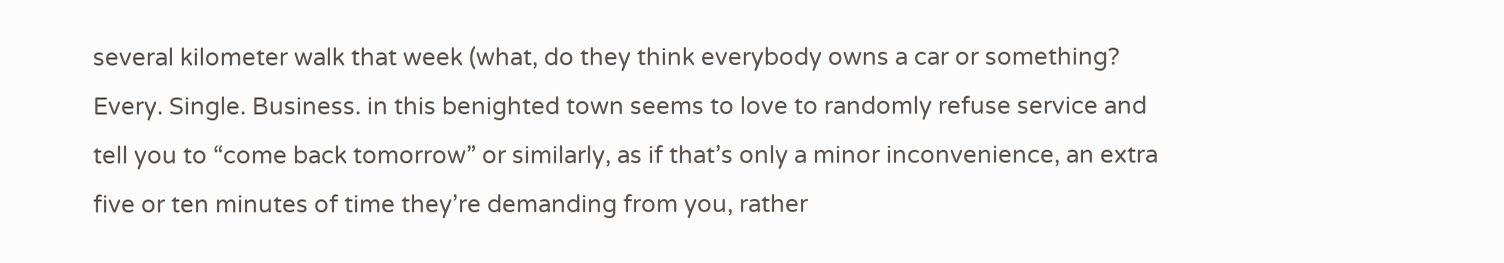several kilometer walk that week (what, do they think everybody owns a car or something? Every. Single. Business. in this benighted town seems to love to randomly refuse service and tell you to “come back tomorrow” or similarly, as if that’s only a minor inconvenience, an extra five or ten minutes of time they’re demanding from you, rather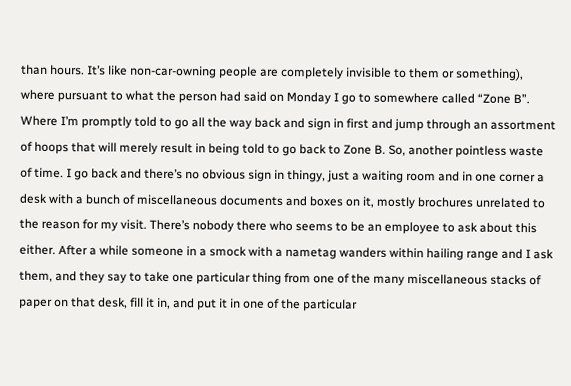than hours. It’s like non-car-owning people are completely invisible to them or something), where pursuant to what the person had said on Monday I go to somewhere called “Zone B”. Where I’m promptly told to go all the way back and sign in first and jump through an assortment of hoops that will merely result in being told to go back to Zone B. So, another pointless waste of time. I go back and there’s no obvious sign in thingy, just a waiting room and in one corner a desk with a bunch of miscellaneous documents and boxes on it, mostly brochures unrelated to the reason for my visit. There’s nobody there who seems to be an employee to ask about this either. After a while someone in a smock with a nametag wanders within hailing range and I ask them, and they say to take one particular thing from one of the many miscellaneous stacks of paper on that desk, fill it in, and put it in one of the particular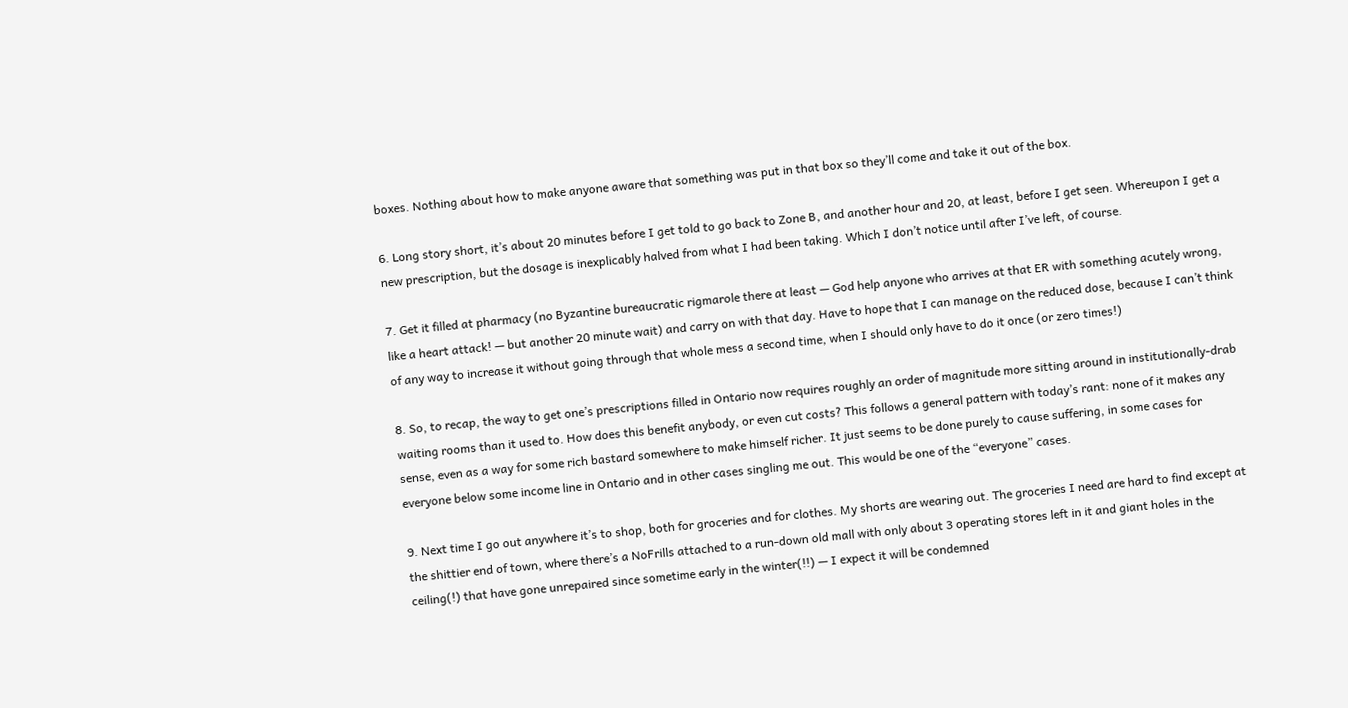boxes. Nothing about how to make anyone aware that something was put in that box so they’ll come and take it out of the box.

6. Long story short, it’s about 20 minutes before I get told to go back to Zone B, and another hour and 20, at least, before I get seen. Whereupon I get a new prescription, but the dosage is inexplicably halved from what I had been taking. Which I don’t notice until after I’ve left, of course.

7. Get it filled at pharmacy (no Byzantine bureaucratic rigmarole there at least — God help anyone who arrives at that ER with something acutely wrong, like a heart attack! — but another 20 minute wait) and carry on with that day. Have to hope that I can manage on the reduced dose, because I can’t think of any way to increase it without going through that whole mess a second time, when I should only have to do it once (or zero times!)

8. So, to recap, the way to get one’s prescriptions filled in Ontario now requires roughly an order of magnitude more sitting around in institutionally-drab waiting rooms than it used to. How does this benefit anybody, or even cut costs? This follows a general pattern with today’s rant: none of it makes any sense, even as a way for some rich bastard somewhere to make himself richer. It just seems to be done purely to cause suffering, in some cases for everyone below some income line in Ontario and in other cases singling me out. This would be one of the “everyone” cases.

9. Next time I go out anywhere it’s to shop, both for groceries and for clothes. My shorts are wearing out. The groceries I need are hard to find except at the shittier end of town, where there’s a NoFrills attached to a run-down old mall with only about 3 operating stores left in it and giant holes in the ceiling(!) that have gone unrepaired since sometime early in the winter(!!) — I expect it will be condemned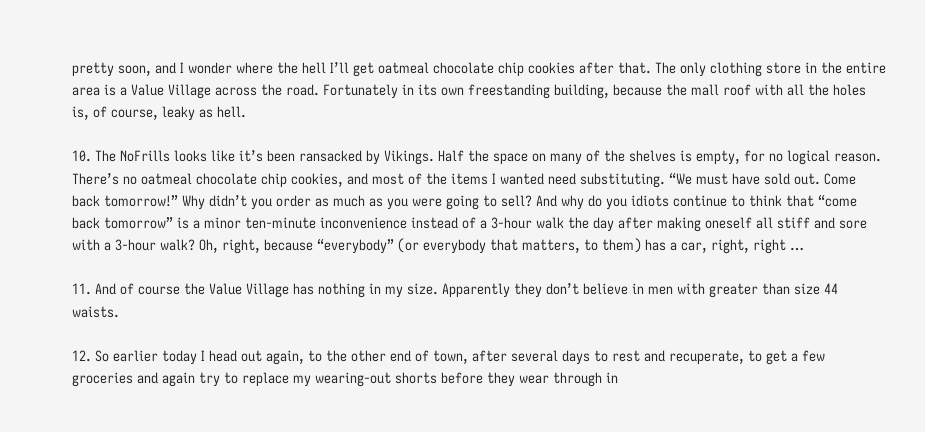pretty soon, and I wonder where the hell I’ll get oatmeal chocolate chip cookies after that. The only clothing store in the entire area is a Value Village across the road. Fortunately in its own freestanding building, because the mall roof with all the holes is, of course, leaky as hell.

10. The NoFrills looks like it’s been ransacked by Vikings. Half the space on many of the shelves is empty, for no logical reason. There’s no oatmeal chocolate chip cookies, and most of the items I wanted need substituting. “We must have sold out. Come back tomorrow!” Why didn’t you order as much as you were going to sell? And why do you idiots continue to think that “come back tomorrow” is a minor ten-minute inconvenience instead of a 3-hour walk the day after making oneself all stiff and sore with a 3-hour walk? Oh, right, because “everybody” (or everybody that matters, to them) has a car, right, right …

11. And of course the Value Village has nothing in my size. Apparently they don’t believe in men with greater than size 44 waists.

12. So earlier today I head out again, to the other end of town, after several days to rest and recuperate, to get a few groceries and again try to replace my wearing-out shorts before they wear through in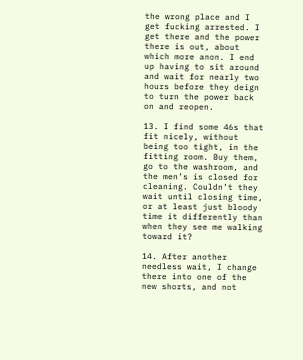the wrong place and I get fucking arrested. I get there and the power there is out, about which more anon. I end up having to sit around and wait for nearly two hours before they deign to turn the power back on and reopen.

13. I find some 46s that fit nicely, without being too tight, in the fitting room. Buy them, go to the washroom, and the men’s is closed for cleaning. Couldn’t they wait until closing time, or at least just bloody time it differently than when they see me walking toward it?

14. After another needless wait, I change there into one of the new shorts, and not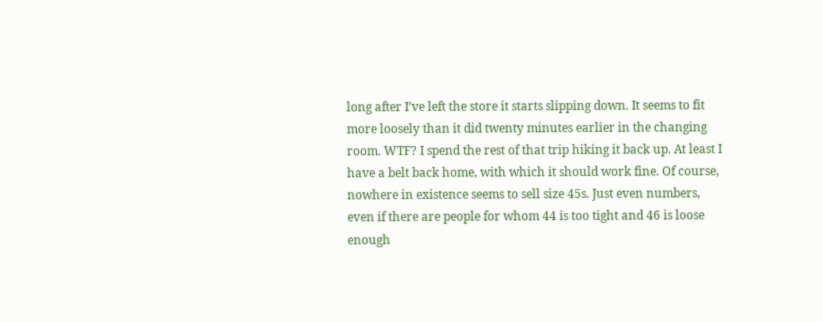long after I’ve left the store it starts slipping down. It seems to fit more loosely than it did twenty minutes earlier in the changing room. WTF? I spend the rest of that trip hiking it back up. At least I have a belt back home, with which it should work fine. Of course, nowhere in existence seems to sell size 45s. Just even numbers, even if there are people for whom 44 is too tight and 46 is loose enough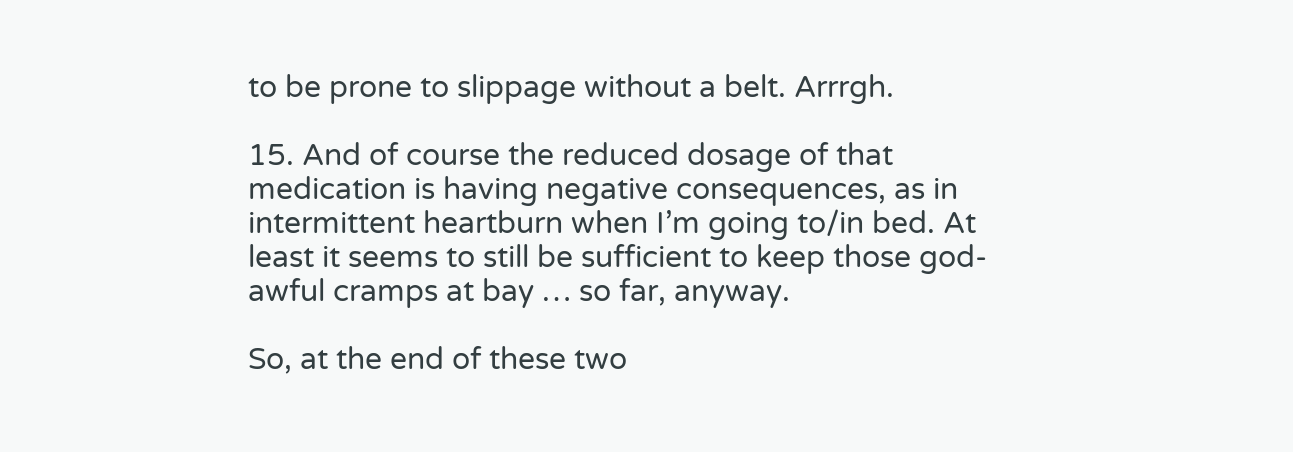to be prone to slippage without a belt. Arrrgh.

15. And of course the reduced dosage of that medication is having negative consequences, as in intermittent heartburn when I’m going to/in bed. At least it seems to still be sufficient to keep those god-awful cramps at bay … so far, anyway.

So, at the end of these two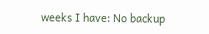weeks I have: No backup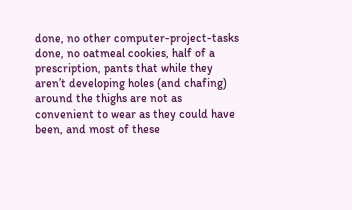done, no other computer-project-tasks done, no oatmeal cookies, half of a prescription, pants that while they aren’t developing holes (and chafing) around the thighs are not as convenient to wear as they could have been, and most of these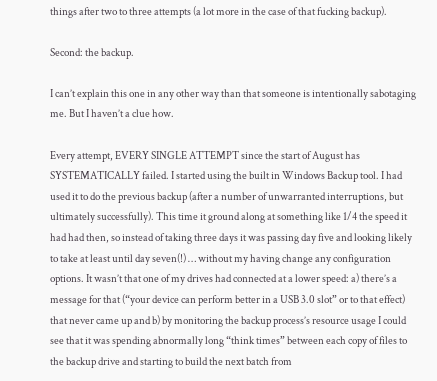things after two to three attempts (a lot more in the case of that fucking backup).

Second: the backup.

I can’t explain this one in any other way than that someone is intentionally sabotaging me. But I haven’t a clue how.

Every attempt, EVERY SINGLE ATTEMPT since the start of August has SYSTEMATICALLY failed. I started using the built in Windows Backup tool. I had used it to do the previous backup (after a number of unwarranted interruptions, but ultimately successfully). This time it ground along at something like 1/4 the speed it had had then, so instead of taking three days it was passing day five and looking likely to take at least until day seven(!) … without my having change any configuration options. It wasn’t that one of my drives had connected at a lower speed: a) there’s a message for that (“your device can perform better in a USB 3.0 slot” or to that effect) that never came up and b) by monitoring the backup process’s resource usage I could see that it was spending abnormally long “think times” between each copy of files to the backup drive and starting to build the next batch from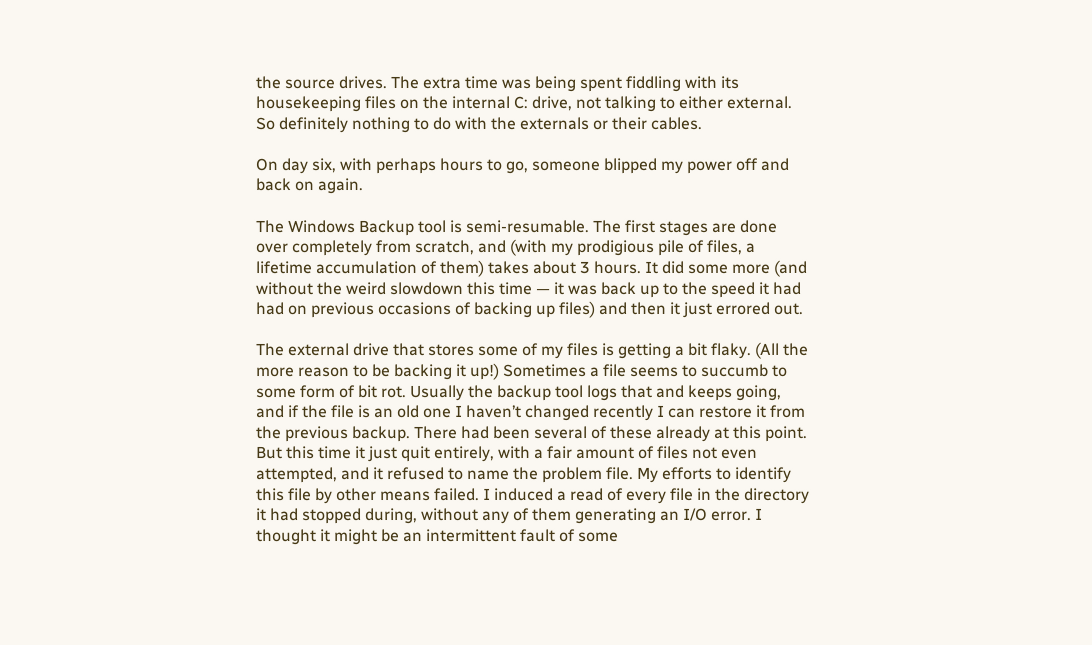the source drives. The extra time was being spent fiddling with its housekeeping files on the internal C: drive, not talking to either external. So definitely nothing to do with the externals or their cables.

On day six, with perhaps hours to go, someone blipped my power off and back on again.

The Windows Backup tool is semi-resumable. The first stages are done over completely from scratch, and (with my prodigious pile of files, a lifetime accumulation of them) takes about 3 hours. It did some more (and without the weird slowdown this time — it was back up to the speed it had had on previous occasions of backing up files) and then it just errored out.

The external drive that stores some of my files is getting a bit flaky. (All the more reason to be backing it up!) Sometimes a file seems to succumb to some form of bit rot. Usually the backup tool logs that and keeps going, and if the file is an old one I haven’t changed recently I can restore it from the previous backup. There had been several of these already at this point. But this time it just quit entirely, with a fair amount of files not even attempted, and it refused to name the problem file. My efforts to identify this file by other means failed. I induced a read of every file in the directory it had stopped during, without any of them generating an I/O error. I thought it might be an intermittent fault of some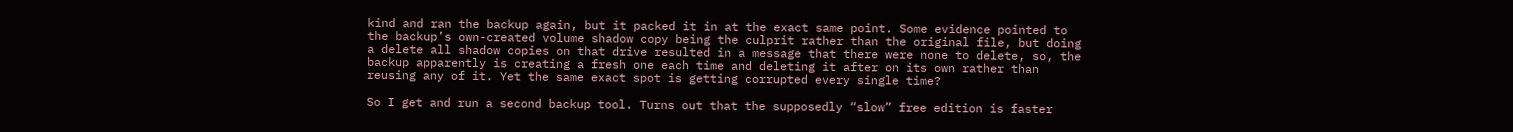kind and ran the backup again, but it packed it in at the exact same point. Some evidence pointed to the backup’s own-created volume shadow copy being the culprit rather than the original file, but doing a delete all shadow copies on that drive resulted in a message that there were none to delete, so, the backup apparently is creating a fresh one each time and deleting it after on its own rather than reusing any of it. Yet the same exact spot is getting corrupted every single time?

So I get and run a second backup tool. Turns out that the supposedly “slow” free edition is faster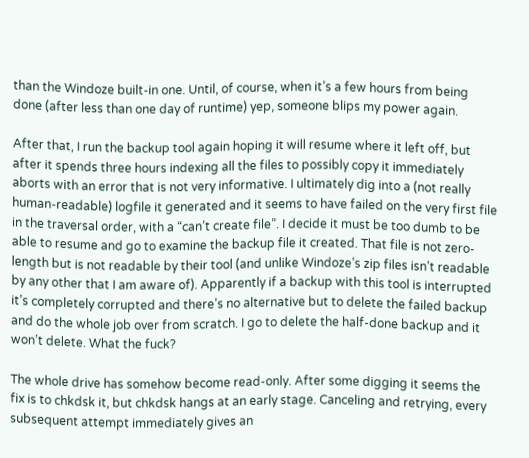than the Windoze built-in one. Until, of course, when it’s a few hours from being done (after less than one day of runtime) yep, someone blips my power again.

After that, I run the backup tool again hoping it will resume where it left off, but after it spends three hours indexing all the files to possibly copy it immediately aborts with an error that is not very informative. I ultimately dig into a (not really human-readable) logfile it generated and it seems to have failed on the very first file in the traversal order, with a “can’t create file”. I decide it must be too dumb to be able to resume and go to examine the backup file it created. That file is not zero-length but is not readable by their tool (and unlike Windoze’s zip files isn’t readable by any other that I am aware of). Apparently if a backup with this tool is interrupted it’s completely corrupted and there’s no alternative but to delete the failed backup and do the whole job over from scratch. I go to delete the half-done backup and it won’t delete. What the fuck?

The whole drive has somehow become read-only. After some digging it seems the fix is to chkdsk it, but chkdsk hangs at an early stage. Canceling and retrying, every subsequent attempt immediately gives an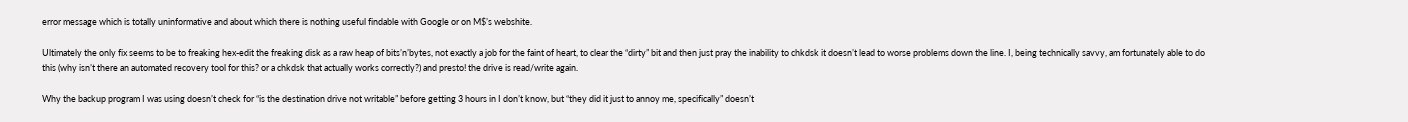error message which is totally uninformative and about which there is nothing useful findable with Google or on M$’s webshite.

Ultimately the only fix seems to be to freaking hex-edit the freaking disk as a raw heap of bits’n’bytes, not exactly a job for the faint of heart, to clear the “dirty” bit and then just pray the inability to chkdsk it doesn’t lead to worse problems down the line. I, being technically savvy, am fortunately able to do this (why isn’t there an automated recovery tool for this? or a chkdsk that actually works correctly?) and presto! the drive is read/write again.

Why the backup program I was using doesn’t check for “is the destination drive not writable” before getting 3 hours in I don’t know, but “they did it just to annoy me, specifically” doesn’t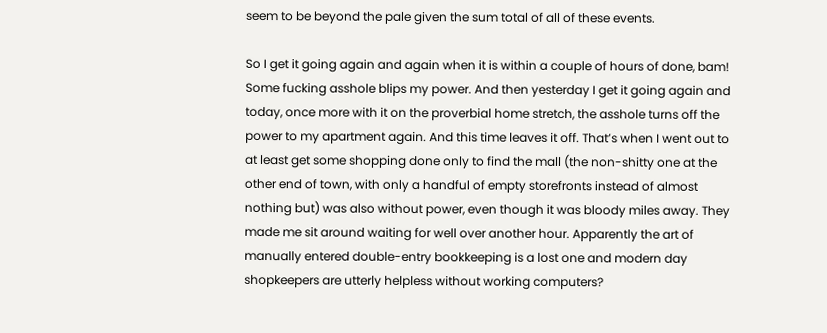seem to be beyond the pale given the sum total of all of these events.

So I get it going again and again when it is within a couple of hours of done, bam! Some fucking asshole blips my power. And then yesterday I get it going again and today, once more with it on the proverbial home stretch, the asshole turns off the power to my apartment again. And this time leaves it off. That’s when I went out to at least get some shopping done only to find the mall (the non-shitty one at the other end of town, with only a handful of empty storefronts instead of almost nothing but) was also without power, even though it was bloody miles away. They made me sit around waiting for well over another hour. Apparently the art of manually entered double-entry bookkeeping is a lost one and modern day shopkeepers are utterly helpless without working computers?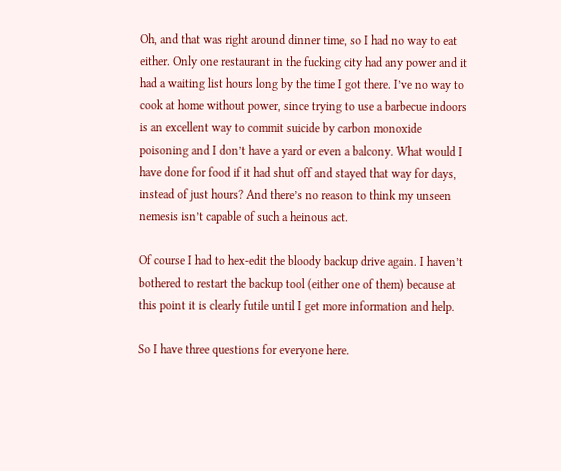Oh, and that was right around dinner time, so I had no way to eat either. Only one restaurant in the fucking city had any power and it had a waiting list hours long by the time I got there. I’ve no way to cook at home without power, since trying to use a barbecue indoors is an excellent way to commit suicide by carbon monoxide poisoning and I don’t have a yard or even a balcony. What would I have done for food if it had shut off and stayed that way for days, instead of just hours? And there’s no reason to think my unseen nemesis isn’t capable of such a heinous act.

Of course I had to hex-edit the bloody backup drive again. I haven’t bothered to restart the backup tool (either one of them) because at this point it is clearly futile until I get more information and help.

So I have three questions for everyone here.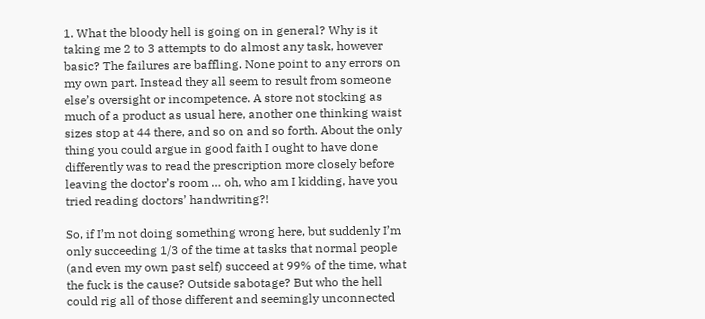1. What the bloody hell is going on in general? Why is it taking me 2 to 3 attempts to do almost any task, however basic? The failures are baffling. None point to any errors on my own part. Instead they all seem to result from someone else’s oversight or incompetence. A store not stocking as much of a product as usual here, another one thinking waist sizes stop at 44 there, and so on and so forth. About the only thing you could argue in good faith I ought to have done differently was to read the prescription more closely before leaving the doctor’s room … oh, who am I kidding, have you tried reading doctors’ handwriting?!

So, if I’m not doing something wrong here, but suddenly I’m only succeeding 1/3 of the time at tasks that normal people (and even my own past self) succeed at 99% of the time, what the fuck is the cause? Outside sabotage? But who the hell could rig all of those different and seemingly unconnected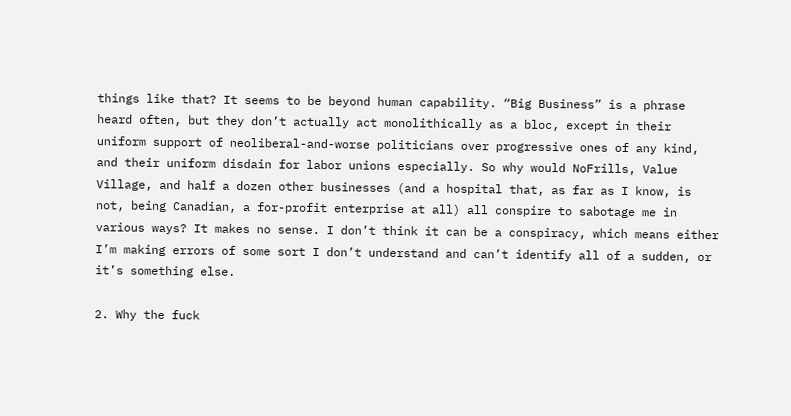things like that? It seems to be beyond human capability. “Big Business” is a phrase heard often, but they don’t actually act monolithically as a bloc, except in their uniform support of neoliberal-and-worse politicians over progressive ones of any kind, and their uniform disdain for labor unions especially. So why would NoFrills, Value Village, and half a dozen other businesses (and a hospital that, as far as I know, is not, being Canadian, a for-profit enterprise at all) all conspire to sabotage me in various ways? It makes no sense. I don’t think it can be a conspiracy, which means either I’m making errors of some sort I don’t understand and can’t identify all of a sudden, or it’s something else.

2. Why the fuck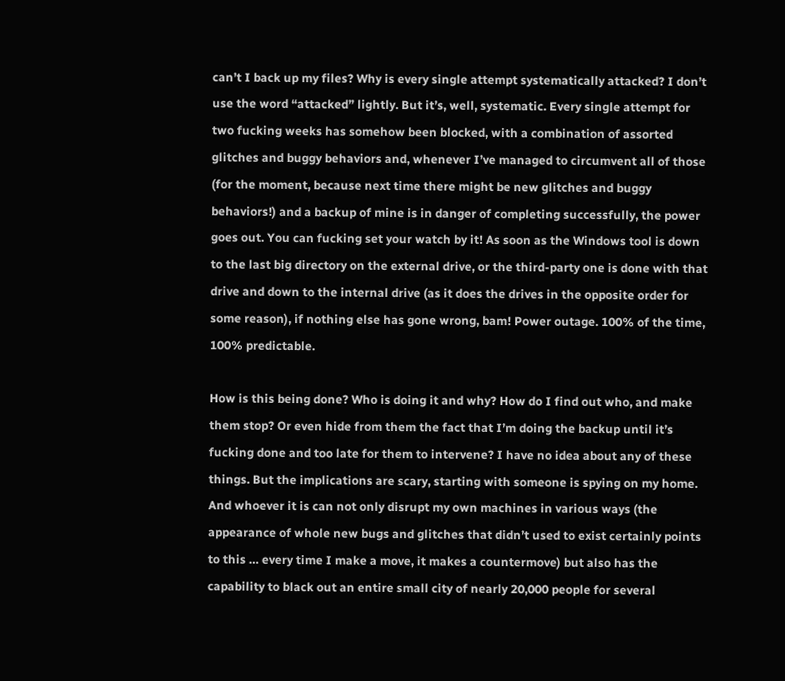can’t I back up my files? Why is every single attempt systematically attacked? I don’t use the word “attacked” lightly. But it’s, well, systematic. Every single attempt for two fucking weeks has somehow been blocked, with a combination of assorted glitches and buggy behaviors and, whenever I’ve managed to circumvent all of those (for the moment, because next time there might be new glitches and buggy behaviors!) and a backup of mine is in danger of completing successfully, the power goes out. You can fucking set your watch by it! As soon as the Windows tool is down to the last big directory on the external drive, or the third-party one is done with that drive and down to the internal drive (as it does the drives in the opposite order for some reason), if nothing else has gone wrong, bam! Power outage. 100% of the time, 100% predictable.

How is this being done? Who is doing it and why? How do I find out who, and make them stop? Or even hide from them the fact that I’m doing the backup until it’s fucking done and too late for them to intervene? I have no idea about any of these things. But the implications are scary, starting with someone is spying on my home. And whoever it is can not only disrupt my own machines in various ways (the appearance of whole new bugs and glitches that didn’t used to exist certainly points to this … every time I make a move, it makes a countermove) but also has the capability to black out an entire small city of nearly 20,000 people for several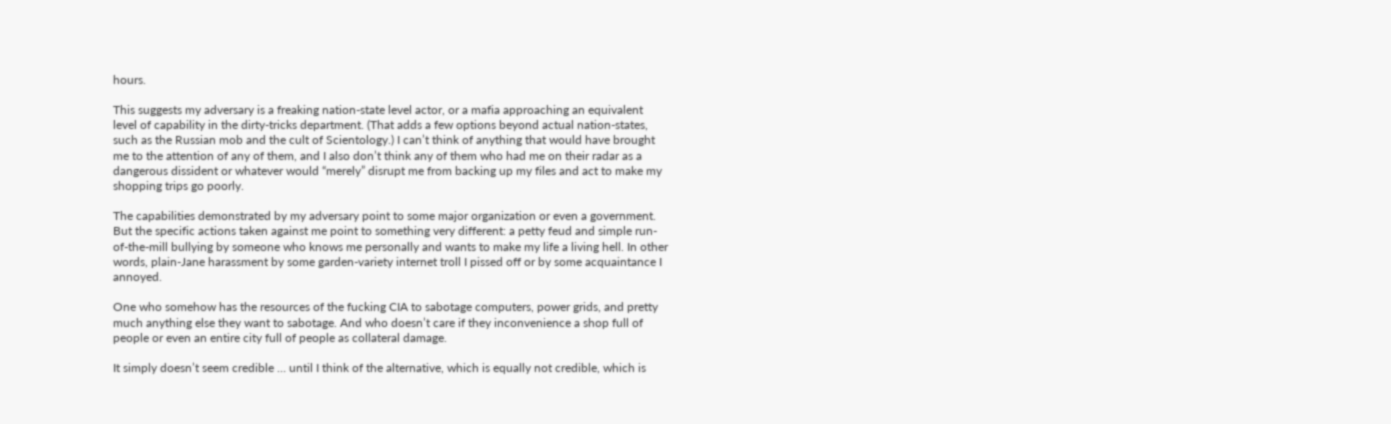hours.

This suggests my adversary is a freaking nation-state level actor, or a mafia approaching an equivalent level of capability in the dirty-tricks department. (That adds a few options beyond actual nation-states, such as the Russian mob and the cult of Scientology.) I can’t think of anything that would have brought me to the attention of any of them, and I also don’t think any of them who had me on their radar as a dangerous dissident or whatever would “merely” disrupt me from backing up my files and act to make my shopping trips go poorly.

The capabilities demonstrated by my adversary point to some major organization or even a government. But the specific actions taken against me point to something very different: a petty feud and simple run-of-the-mill bullying by someone who knows me personally and wants to make my life a living hell. In other words, plain-Jane harassment by some garden-variety internet troll I pissed off or by some acquaintance I annoyed.

One who somehow has the resources of the fucking CIA to sabotage computers, power grids, and pretty much anything else they want to sabotage. And who doesn’t care if they inconvenience a shop full of people or even an entire city full of people as collateral damage.

It simply doesn’t seem credible … until I think of the alternative, which is equally not credible, which is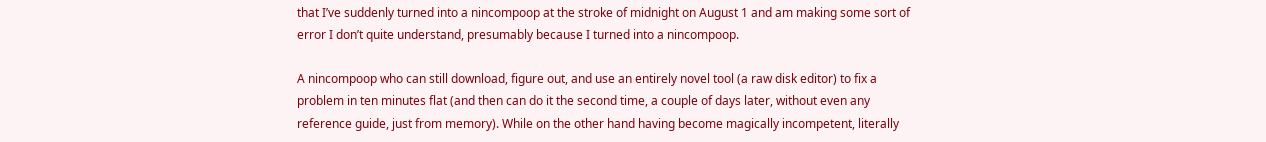that I’ve suddenly turned into a nincompoop at the stroke of midnight on August 1 and am making some sort of error I don’t quite understand, presumably because I turned into a nincompoop.

A nincompoop who can still download, figure out, and use an entirely novel tool (a raw disk editor) to fix a problem in ten minutes flat (and then can do it the second time, a couple of days later, without even any reference guide, just from memory). While on the other hand having become magically incompetent, literally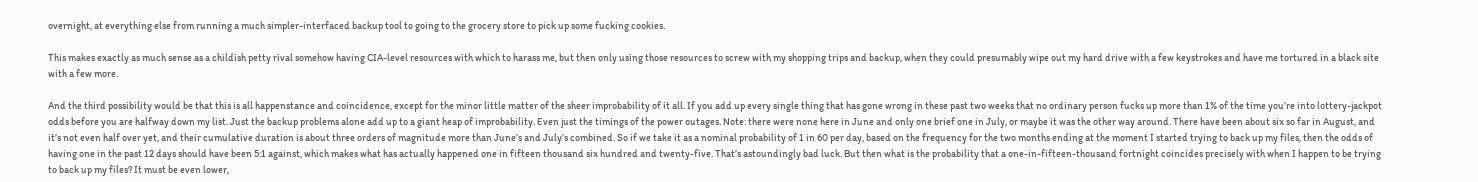overnight, at everything else from running a much simpler-interfaced backup tool to going to the grocery store to pick up some fucking cookies.

This makes exactly as much sense as a childish petty rival somehow having CIA-level resources with which to harass me, but then only using those resources to screw with my shopping trips and backup, when they could presumably wipe out my hard drive with a few keystrokes and have me tortured in a black site with a few more.

And the third possibility would be that this is all happenstance and coincidence, except for the minor little matter of the sheer improbability of it all. If you add up every single thing that has gone wrong in these past two weeks that no ordinary person fucks up more than 1% of the time you’re into lottery-jackpot odds before you are halfway down my list. Just the backup problems alone add up to a giant heap of improbability. Even just the timings of the power outages. Note: there were none here in June and only one brief one in July, or maybe it was the other way around. There have been about six so far in August, and it’s not even half over yet, and their cumulative duration is about three orders of magnitude more than June’s and July’s combined. So if we take it as a nominal probability of 1 in 60 per day, based on the frequency for the two months ending at the moment I started trying to back up my files, then the odds of having one in the past 12 days should have been 5:1 against, which makes what has actually happened one in fifteen thousand six hundred and twenty-five. That’s astoundingly bad luck. But then what is the probability that a one-in-fifteen-thousand fortnight coincides precisely with when I happen to be trying to back up my files? It must be even lower,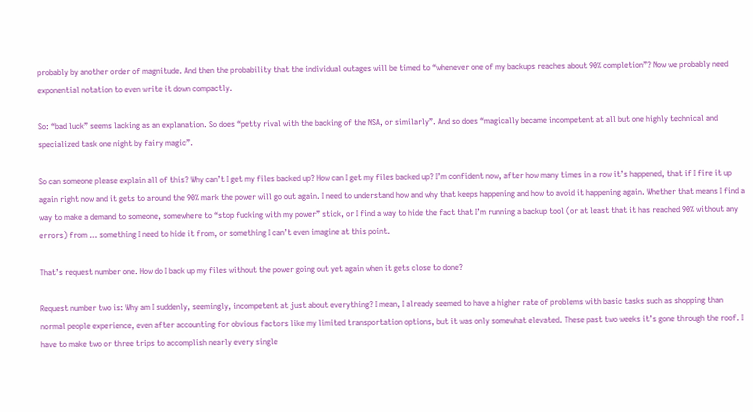probably by another order of magnitude. And then the probability that the individual outages will be timed to “whenever one of my backups reaches about 90% completion”? Now we probably need exponential notation to even write it down compactly.

So: “bad luck” seems lacking as an explanation. So does “petty rival with the backing of the NSA, or similarly”. And so does “magically became incompetent at all but one highly technical and specialized task one night by fairy magic”.

So can someone please explain all of this? Why can’t I get my files backed up? How can I get my files backed up? I’m confident now, after how many times in a row it’s happened, that if I fire it up again right now and it gets to around the 90% mark the power will go out again. I need to understand how and why that keeps happening and how to avoid it happening again. Whether that means I find a way to make a demand to someone, somewhere to “stop fucking with my power” stick, or I find a way to hide the fact that I’m running a backup tool (or at least that it has reached 90% without any errors) from … something I need to hide it from, or something I can’t even imagine at this point.

That’s request number one. How do I back up my files without the power going out yet again when it gets close to done?

Request number two is: Why am I suddenly, seemingly, incompetent at just about everything? I mean, I already seemed to have a higher rate of problems with basic tasks such as shopping than normal people experience, even after accounting for obvious factors like my limited transportation options, but it was only somewhat elevated. These past two weeks it’s gone through the roof. I have to make two or three trips to accomplish nearly every single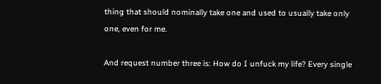thing that should nominally take one and used to usually take only one, even for me.

And request number three is: How do I unfuck my life? Every single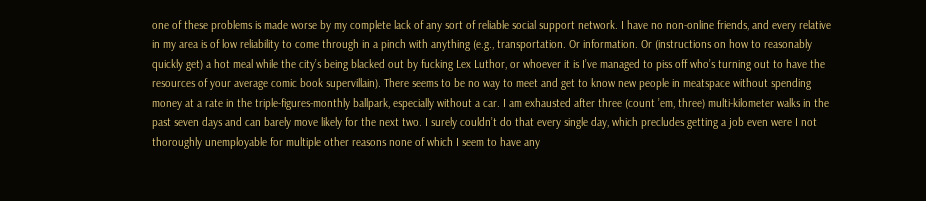one of these problems is made worse by my complete lack of any sort of reliable social support network. I have no non-online friends, and every relative in my area is of low reliability to come through in a pinch with anything (e.g., transportation. Or information. Or (instructions on how to reasonably quickly get) a hot meal while the city’s being blacked out by fucking Lex Luthor, or whoever it is I’ve managed to piss off who’s turning out to have the resources of your average comic book supervillain). There seems to be no way to meet and get to know new people in meatspace without spending money at a rate in the triple-figures-monthly ballpark, especially without a car. I am exhausted after three (count ’em, three) multi-kilometer walks in the past seven days and can barely move likely for the next two. I surely couldn’t do that every single day, which precludes getting a job even were I not thoroughly unemployable for multiple other reasons none of which I seem to have any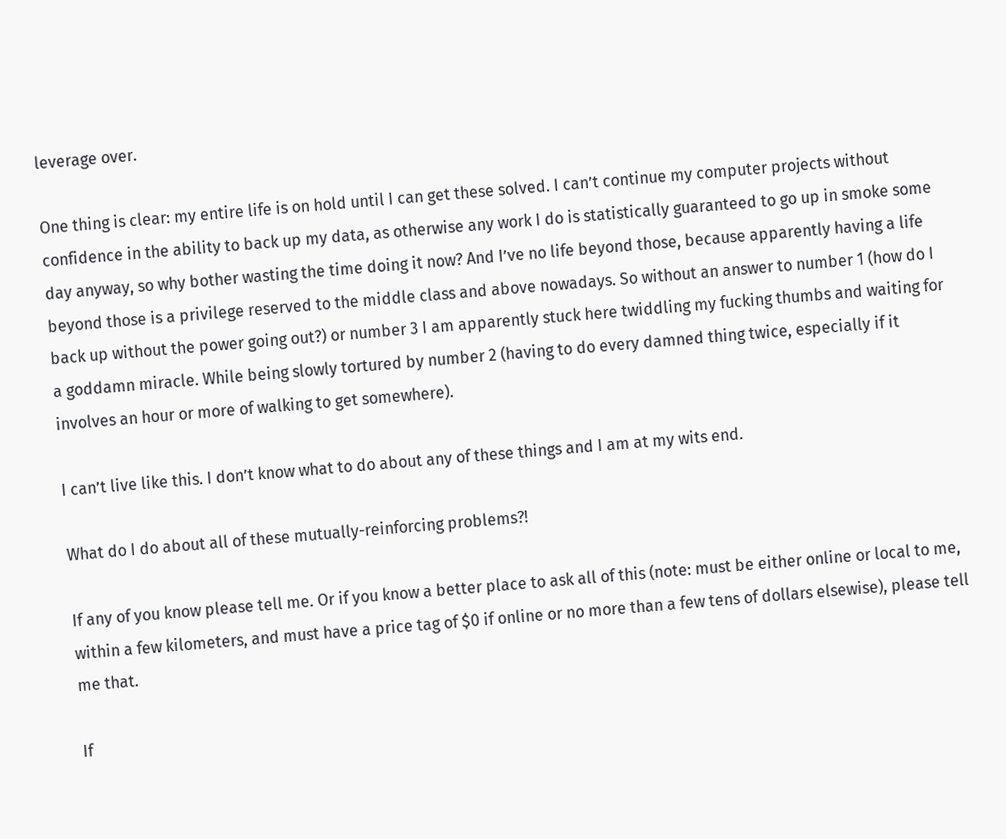leverage over.

One thing is clear: my entire life is on hold until I can get these solved. I can’t continue my computer projects without confidence in the ability to back up my data, as otherwise any work I do is statistically guaranteed to go up in smoke some day anyway, so why bother wasting the time doing it now? And I’ve no life beyond those, because apparently having a life beyond those is a privilege reserved to the middle class and above nowadays. So without an answer to number 1 (how do I back up without the power going out?) or number 3 I am apparently stuck here twiddling my fucking thumbs and waiting for a goddamn miracle. While being slowly tortured by number 2 (having to do every damned thing twice, especially if it involves an hour or more of walking to get somewhere).

I can’t live like this. I don’t know what to do about any of these things and I am at my wits end.

What do I do about all of these mutually-reinforcing problems?!

If any of you know please tell me. Or if you know a better place to ask all of this (note: must be either online or local to me, within a few kilometers, and must have a price tag of $0 if online or no more than a few tens of dollars elsewise), please tell me that.

If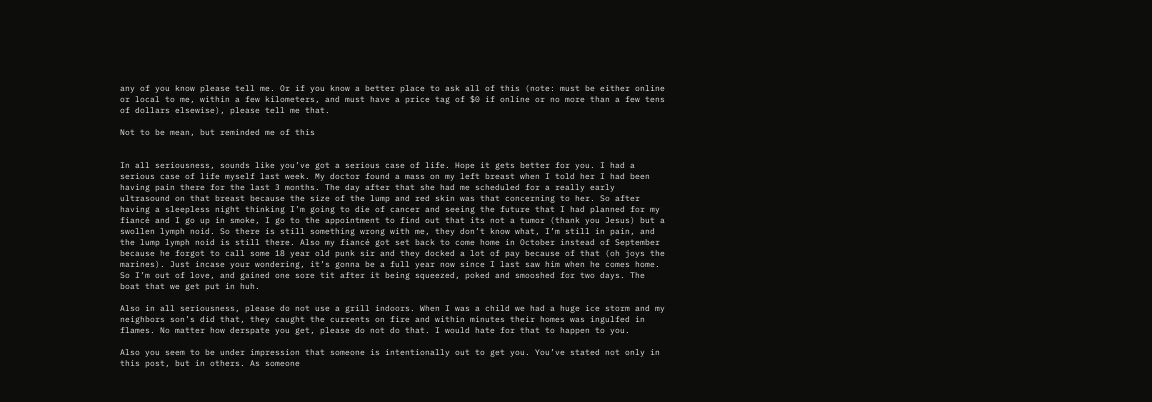any of you know please tell me. Or if you know a better place to ask all of this (note: must be either online or local to me, within a few kilometers, and must have a price tag of $0 if online or no more than a few tens of dollars elsewise), please tell me that.

Not to be mean, but reminded me of this


In all seriousness, sounds like you’ve got a serious case of life. Hope it gets better for you. I had a serious case of life myself last week. My doctor found a mass on my left breast when I told her I had been having pain there for the last 3 months. The day after that she had me scheduled for a really early ultrasound on that breast because the size of the lump and red skin was that concerning to her. So after having a sleepless night thinking I’m going to die of cancer and seeing the future that I had planned for my fiancé and I go up in smoke, I go to the appointment to find out that its not a tumor (thank you Jesus) but a swollen lymph noid. So there is still something wrong with me, they don’t know what, I’m still in pain, and the lump lymph noid is still there. Also my fiancé got set back to come home in October instead of September because he forgot to call some 18 year old punk sir and they docked a lot of pay because of that (oh joys the marines). Just incase your wondering, it’s gonna be a full year now since I last saw him when he comes home. So I’m out of love, and gained one sore tit after it being squeezed, poked and smooshed for two days. The boat that we get put in huh.

Also in all seriousness, please do not use a grill indoors. When I was a child we had a huge ice storm and my neighbors son’s did that, they caught the currents on fire and within minutes their homes was ingulfed in flames. No matter how derspate you get, please do not do that. I would hate for that to happen to you.

Also you seem to be under impression that someone is intentionally out to get you. You’ve stated not only in this post, but in others. As someone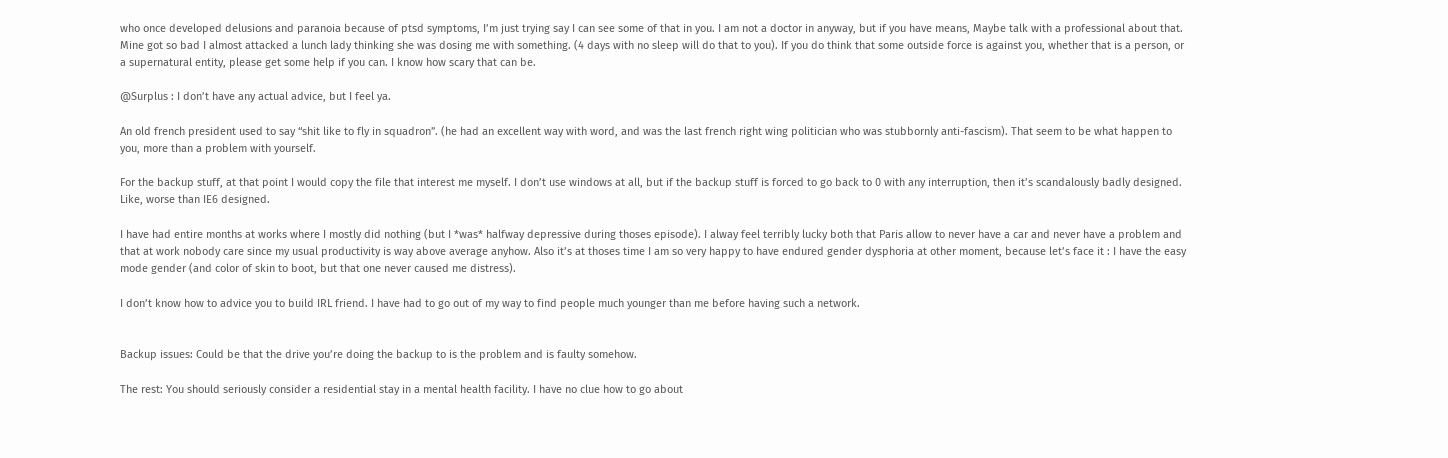who once developed delusions and paranoia because of ptsd symptoms, I’m just trying say I can see some of that in you. I am not a doctor in anyway, but if you have means, Maybe talk with a professional about that. Mine got so bad I almost attacked a lunch lady thinking she was dosing me with something. (4 days with no sleep will do that to you). If you do think that some outside force is against you, whether that is a person, or a supernatural entity, please get some help if you can. I know how scary that can be.

@Surplus : I don’t have any actual advice, but I feel ya.

An old french president used to say “shit like to fly in squadron”. (he had an excellent way with word, and was the last french right wing politician who was stubbornly anti-fascism). That seem to be what happen to you, more than a problem with yourself.

For the backup stuff, at that point I would copy the file that interest me myself. I don’t use windows at all, but if the backup stuff is forced to go back to 0 with any interruption, then it’s scandalously badly designed. Like, worse than IE6 designed.

I have had entire months at works where I mostly did nothing (but I *was* halfway depressive during thoses episode). I alway feel terribly lucky both that Paris allow to never have a car and never have a problem and that at work nobody care since my usual productivity is way above average anyhow. Also it’s at thoses time I am so very happy to have endured gender dysphoria at other moment, because let’s face it : I have the easy mode gender (and color of skin to boot, but that one never caused me distress).

I don’t know how to advice you to build IRL friend. I have had to go out of my way to find people much younger than me before having such a network.


Backup issues: Could be that the drive you’re doing the backup to is the problem and is faulty somehow.

The rest: You should seriously consider a residential stay in a mental health facility. I have no clue how to go about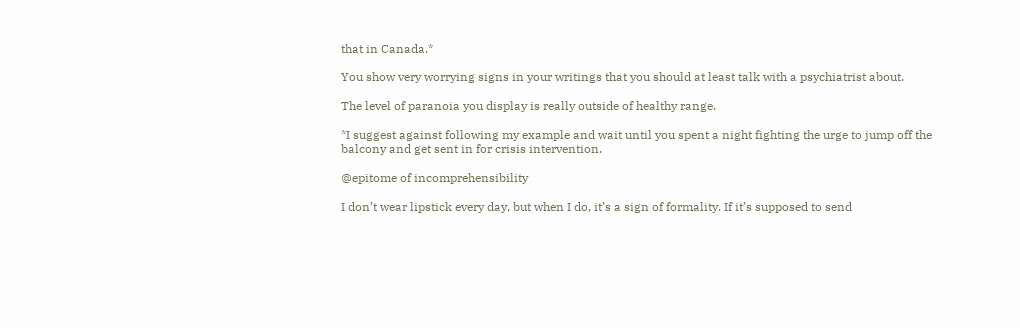that in Canada.*

You show very worrying signs in your writings that you should at least talk with a psychiatrist about.

The level of paranoia you display is really outside of healthy range.

*I suggest against following my example and wait until you spent a night fighting the urge to jump off the balcony and get sent in for crisis intervention.

@epitome of incomprehensibility

I don’t wear lipstick every day, but when I do, it’s a sign of formality. If it’s supposed to send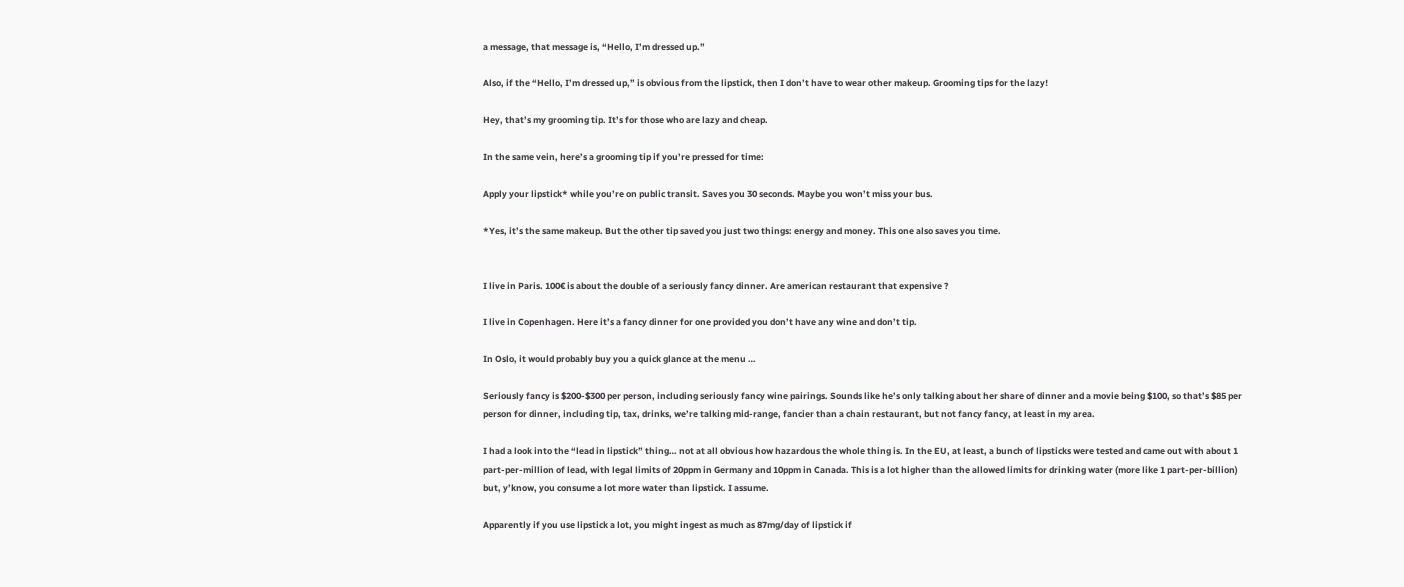a message, that message is, “Hello, I’m dressed up.”

Also, if the “Hello, I’m dressed up,” is obvious from the lipstick, then I don’t have to wear other makeup. Grooming tips for the lazy!

Hey, that’s my grooming tip. It’s for those who are lazy and cheap.

In the same vein, here’s a grooming tip if you’re pressed for time:

Apply your lipstick* while you’re on public transit. Saves you 30 seconds. Maybe you won’t miss your bus.

*Yes, it’s the same makeup. But the other tip saved you just two things: energy and money. This one also saves you time.


I live in Paris. 100€ is about the double of a seriously fancy dinner. Are american restaurant that expensive ?

I live in Copenhagen. Here it’s a fancy dinner for one provided you don’t have any wine and don’t tip.

In Oslo, it would probably buy you a quick glance at the menu …

Seriously fancy is $200-$300 per person, including seriously fancy wine pairings. Sounds like he’s only talking about her share of dinner and a movie being $100, so that’s $85 per person for dinner, including tip, tax, drinks, we’re talking mid-range, fancier than a chain restaurant, but not fancy fancy, at least in my area.

I had a look into the “lead in lipstick” thing… not at all obvious how hazardous the whole thing is. In the EU, at least, a bunch of lipsticks were tested and came out with about 1 part-per-million of lead, with legal limits of 20ppm in Germany and 10ppm in Canada. This is a lot higher than the allowed limits for drinking water (more like 1 part-per-billion) but, y’know, you consume a lot more water than lipstick. I assume.

Apparently if you use lipstick a lot, you might ingest as much as 87mg/day of lipstick if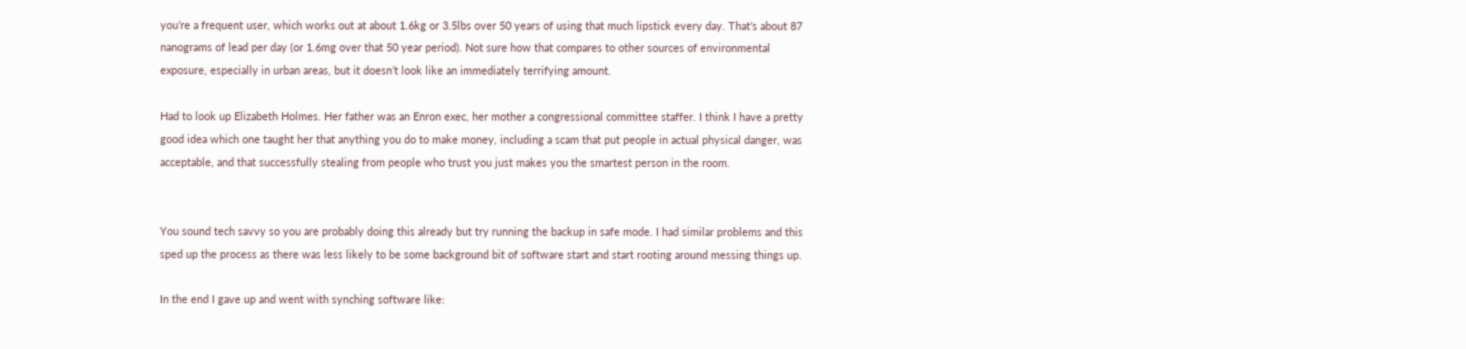you’re a frequent user, which works out at about 1.6kg or 3.5lbs over 50 years of using that much lipstick every day. That’s about 87 nanograms of lead per day (or 1.6mg over that 50 year period). Not sure how that compares to other sources of environmental exposure, especially in urban areas, but it doesn’t look like an immediately terrifying amount.

Had to look up Elizabeth Holmes. Her father was an Enron exec, her mother a congressional committee staffer. I think I have a pretty good idea which one taught her that anything you do to make money, including a scam that put people in actual physical danger, was acceptable, and that successfully stealing from people who trust you just makes you the smartest person in the room.


You sound tech savvy so you are probably doing this already but try running the backup in safe mode. I had similar problems and this sped up the process as there was less likely to be some background bit of software start and start rooting around messing things up.

In the end I gave up and went with synching software like: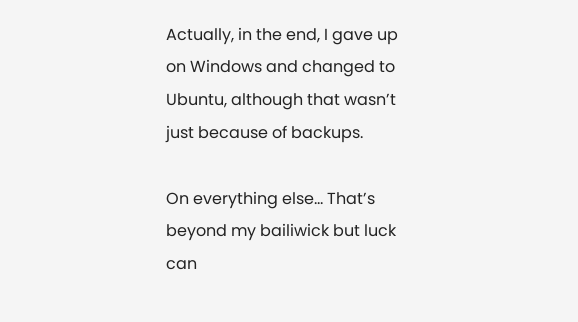Actually, in the end, I gave up on Windows and changed to Ubuntu, although that wasn’t just because of backups.

On everything else… That’s beyond my bailiwick but luck can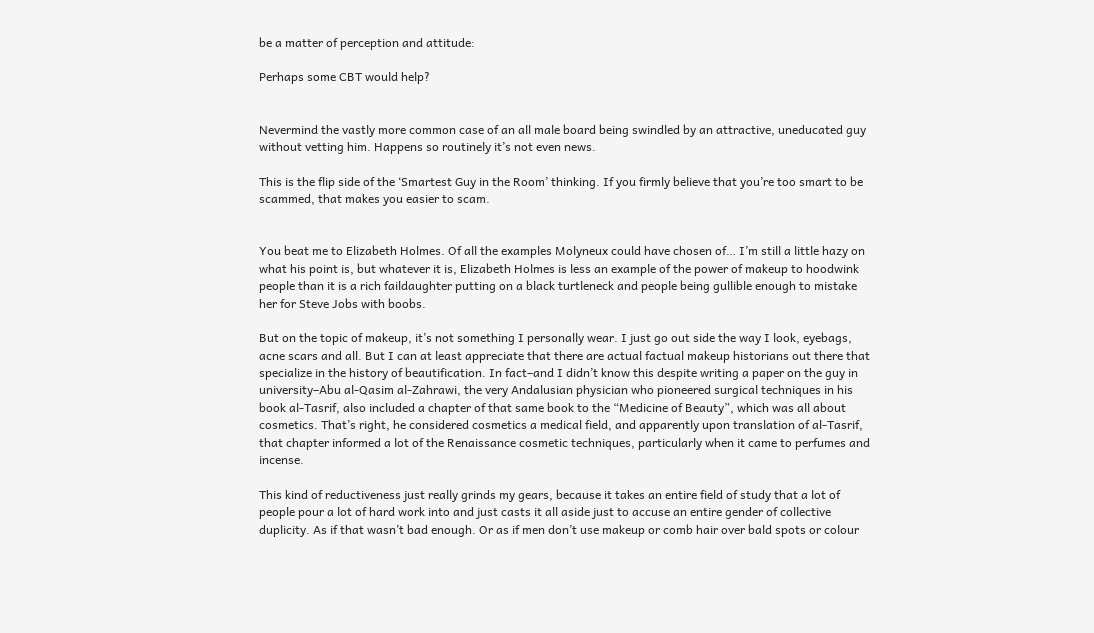be a matter of perception and attitude:

Perhaps some CBT would help?


Nevermind the vastly more common case of an all male board being swindled by an attractive, uneducated guy without vetting him. Happens so routinely it’s not even news.

This is the flip side of the ‘Smartest Guy in the Room’ thinking. If you firmly believe that you’re too smart to be scammed, that makes you easier to scam.


You beat me to Elizabeth Holmes. Of all the examples Molyneux could have chosen of… I’m still a little hazy on what his point is, but whatever it is, Elizabeth Holmes is less an example of the power of makeup to hoodwink people than it is a rich faildaughter putting on a black turtleneck and people being gullible enough to mistake her for Steve Jobs with boobs.

But on the topic of makeup, it’s not something I personally wear. I just go out side the way I look, eyebags, acne scars and all. But I can at least appreciate that there are actual factual makeup historians out there that specialize in the history of beautification. In fact–and I didn’t know this despite writing a paper on the guy in university–Abu al-Qasim al-Zahrawi, the very Andalusian physician who pioneered surgical techniques in his book al-Tasrif, also included a chapter of that same book to the “Medicine of Beauty”, which was all about cosmetics. That’s right, he considered cosmetics a medical field, and apparently upon translation of al-Tasrif, that chapter informed a lot of the Renaissance cosmetic techniques, particularly when it came to perfumes and incense.

This kind of reductiveness just really grinds my gears, because it takes an entire field of study that a lot of people pour a lot of hard work into and just casts it all aside just to accuse an entire gender of collective duplicity. As if that wasn’t bad enough. Or as if men don’t use makeup or comb hair over bald spots or colour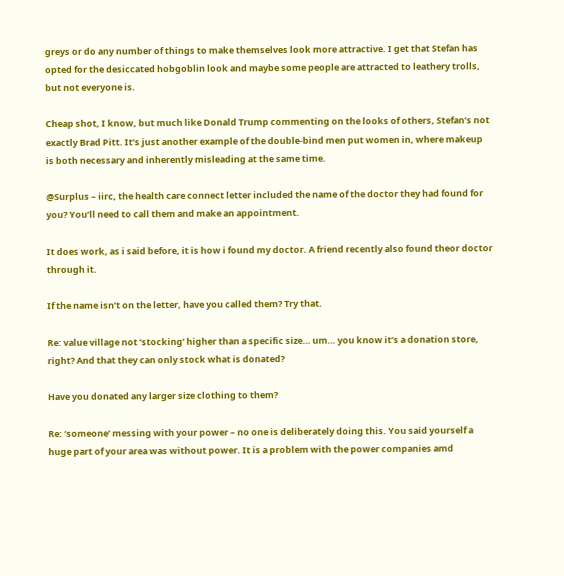greys or do any number of things to make themselves look more attractive. I get that Stefan has opted for the desiccated hobgoblin look and maybe some people are attracted to leathery trolls, but not everyone is.

Cheap shot, I know, but much like Donald Trump commenting on the looks of others, Stefan’s not exactly Brad Pitt. It’s just another example of the double-bind men put women in, where makeup is both necessary and inherently misleading at the same time.

@Surplus – iirc, the health care connect letter included the name of the doctor they had found for you? You’ll need to call them and make an appointment.

It does work, as i said before, it is how i found my doctor. A friend recently also found theor doctor through it.

If the name isn’t on the letter, have you called them? Try that.

Re: value village not ‘stocking’ higher than a specific size… um… you know it’s a donation store, right? And that they can only stock what is donated?

Have you donated any larger size clothing to them?

Re: ‘someone’ messing with your power – no one is deliberately doing this. You said yourself a huge part of your area was without power. It is a problem with the power companies amd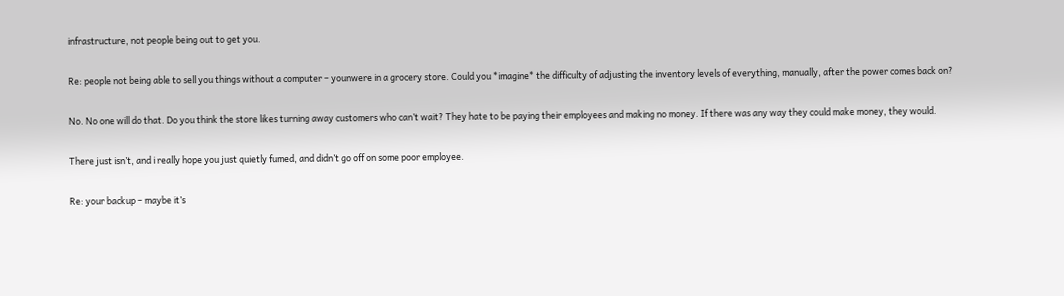infrastructure, not people being out to get you.

Re: people not being able to sell you things without a computer – younwere in a grocery store. Could you *imagine* the difficulty of adjusting the inventory levels of everything, manually, after the power comes back on?

No. No one will do that. Do you think the store likes turning away customers who can’t wait? They hate to be paying their employees and making no money. If there was any way they could make money, they would.

There just isn’t, and i really hope you just quietly fumed, and didn’t go off on some poor employee.

Re: your backup – maybe it’s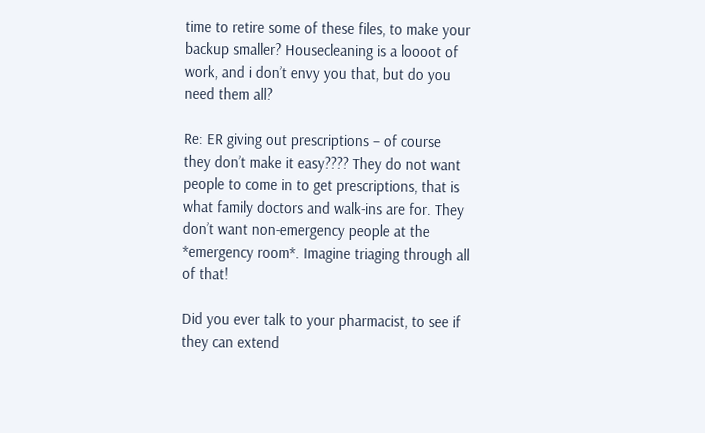time to retire some of these files, to make your backup smaller? Housecleaning is a loooot of work, and i don’t envy you that, but do you need them all?

Re: ER giving out prescriptions – of course they don’t make it easy???? They do not want people to come in to get prescriptions, that is what family doctors and walk-ins are for. They don’t want non-emergency people at the *emergency room*. Imagine triaging through all of that!

Did you ever talk to your pharmacist, to see if they can extend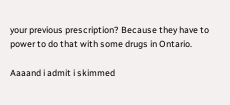your previous prescription? Because they have to power to do that with some drugs in Ontario.

Aaaand i admit i skimmed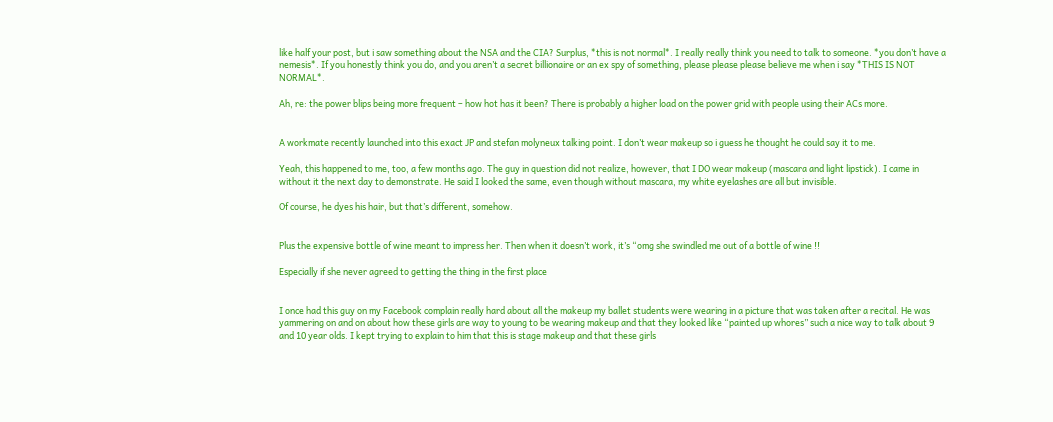like half your post, but i saw something about the NSA and the CIA? Surplus, *this is not normal*. I really really think you need to talk to someone. *you don’t have a nemesis*. If you honestly think you do, and you aren’t a secret billionaire or an ex spy of something, please please please believe me when i say *THIS IS NOT NORMAL*.

Ah, re: the power blips being more frequent – how hot has it been? There is probably a higher load on the power grid with people using their ACs more.


A workmate recently launched into this exact JP and stefan molyneux talking point. I don’t wear makeup so i guess he thought he could say it to me.

Yeah, this happened to me, too, a few months ago. The guy in question did not realize, however, that I DO wear makeup (mascara and light lipstick). I came in without it the next day to demonstrate. He said I looked the same, even though without mascara, my white eyelashes are all but invisible.

Of course, he dyes his hair, but that’s different, somehow.


Plus the expensive bottle of wine meant to impress her. Then when it doesn’t work, it’s “omg she swindled me out of a bottle of wine !!

Especially if she never agreed to getting the thing in the first place


I once had this guy on my Facebook complain really hard about all the makeup my ballet students were wearing in a picture that was taken after a recital. He was yammering on and on about how these girls are way to young to be wearing makeup and that they looked like “painted up whores” such a nice way to talk about 9 and 10 year olds. I kept trying to explain to him that this is stage makeup and that these girls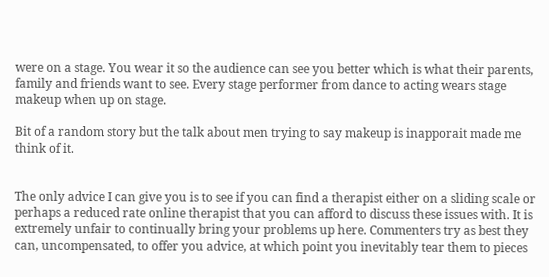were on a stage. You wear it so the audience can see you better which is what their parents, family and friends want to see. Every stage performer from dance to acting wears stage makeup when up on stage.

Bit of a random story but the talk about men trying to say makeup is inapporait made me think of it.


The only advice I can give you is to see if you can find a therapist either on a sliding scale or perhaps a reduced rate online therapist that you can afford to discuss these issues with. It is extremely unfair to continually bring your problems up here. Commenters try as best they can, uncompensated, to offer you advice, at which point you inevitably tear them to pieces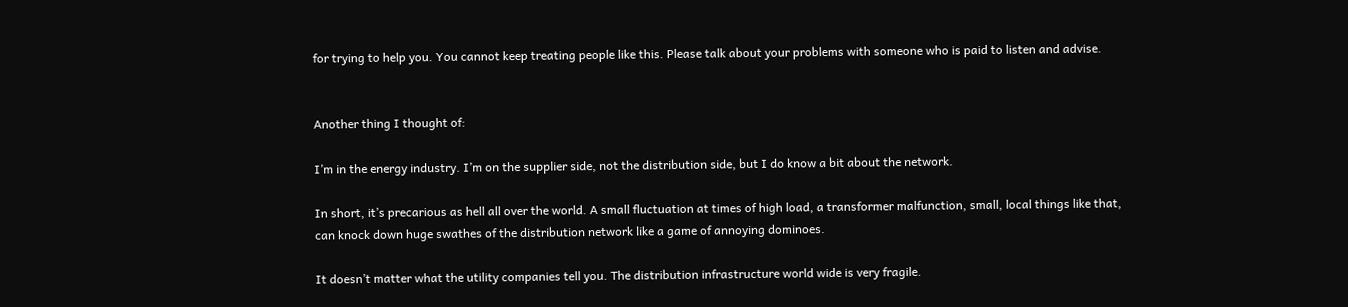for trying to help you. You cannot keep treating people like this. Please talk about your problems with someone who is paid to listen and advise.


Another thing I thought of:

I’m in the energy industry. I’m on the supplier side, not the distribution side, but I do know a bit about the network.

In short, it’s precarious as hell all over the world. A small fluctuation at times of high load, a transformer malfunction, small, local things like that, can knock down huge swathes of the distribution network like a game of annoying dominoes.

It doesn’t matter what the utility companies tell you. The distribution infrastructure world wide is very fragile.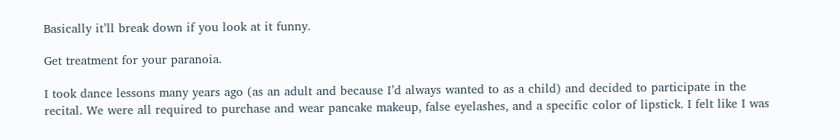Basically it’ll break down if you look at it funny.

Get treatment for your paranoia.

I took dance lessons many years ago (as an adult and because I’d always wanted to as a child) and decided to participate in the recital. We were all required to purchase and wear pancake makeup, false eyelashes, and a specific color of lipstick. I felt like I was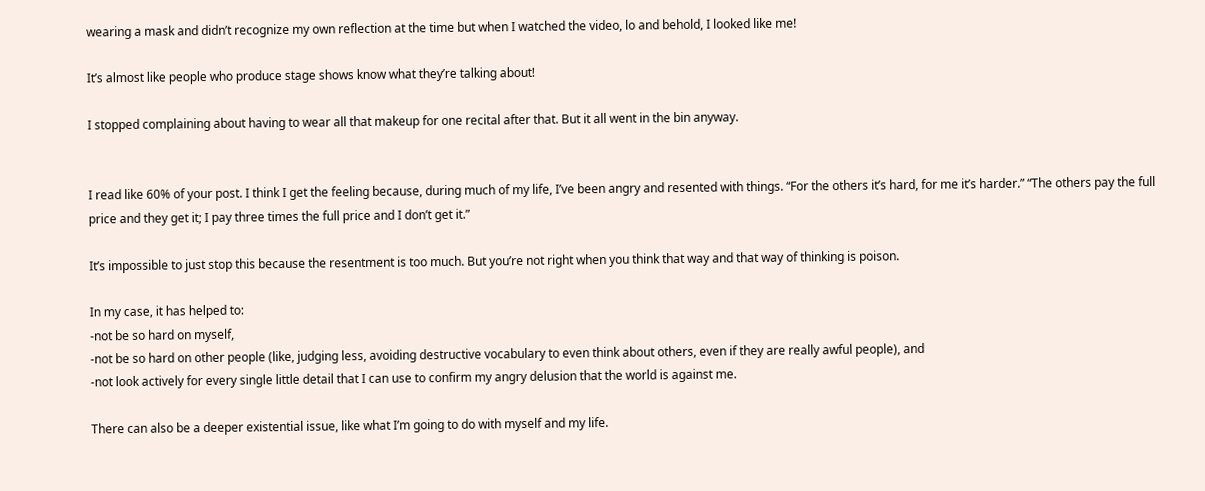wearing a mask and didn’t recognize my own reflection at the time but when I watched the video, lo and behold, I looked like me!

It’s almost like people who produce stage shows know what they’re talking about!

I stopped complaining about having to wear all that makeup for one recital after that. But it all went in the bin anyway.


I read like 60% of your post. I think I get the feeling because, during much of my life, I’ve been angry and resented with things. “For the others it’s hard, for me it’s harder.” “The others pay the full price and they get it; I pay three times the full price and I don’t get it.”

It’s impossible to just stop this because the resentment is too much. But you’re not right when you think that way and that way of thinking is poison.

In my case, it has helped to:
-not be so hard on myself,
-not be so hard on other people (like, judging less, avoiding destructive vocabulary to even think about others, even if they are really awful people), and
-not look actively for every single little detail that I can use to confirm my angry delusion that the world is against me.

There can also be a deeper existential issue, like what I’m going to do with myself and my life.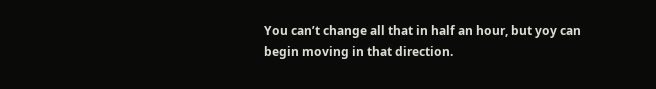You can’t change all that in half an hour, but yoy can begin moving in that direction.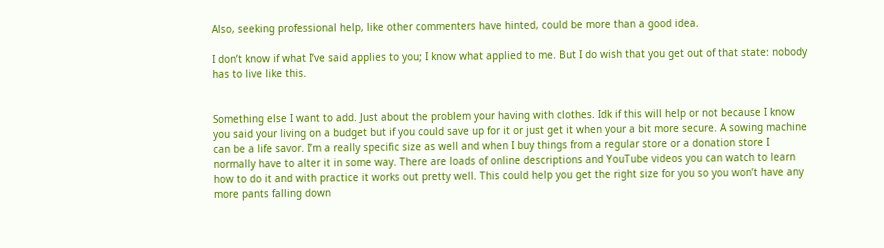Also, seeking professional help, like other commenters have hinted, could be more than a good idea.

I don’t know if what I’ve said applies to you; I know what applied to me. But I do wish that you get out of that state: nobody has to live like this.


Something else I want to add. Just about the problem your having with clothes. Idk if this will help or not because I know you said your living on a budget but if you could save up for it or just get it when your a bit more secure. A sowing machine can be a life savor. I’m a really specific size as well and when I buy things from a regular store or a donation store I normally have to alter it in some way. There are loads of online descriptions and YouTube videos you can watch to learn how to do it and with practice it works out pretty well. This could help you get the right size for you so you won’t have any more pants falling down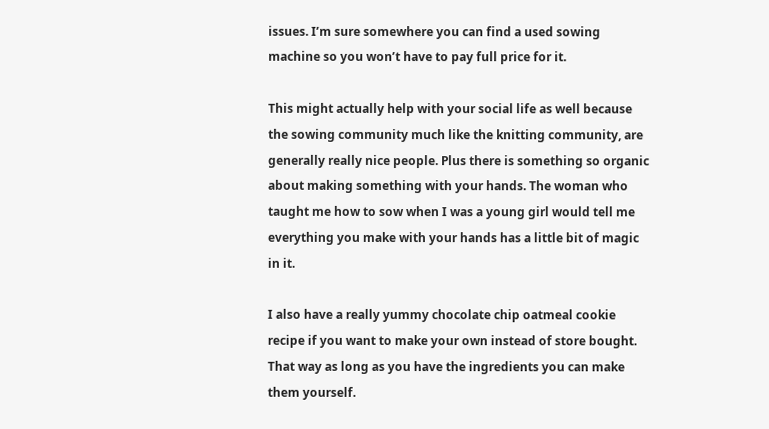issues. I’m sure somewhere you can find a used sowing machine so you won’t have to pay full price for it.

This might actually help with your social life as well because the sowing community much like the knitting community, are generally really nice people. Plus there is something so organic about making something with your hands. The woman who taught me how to sow when I was a young girl would tell me everything you make with your hands has a little bit of magic in it.

I also have a really yummy chocolate chip oatmeal cookie recipe if you want to make your own instead of store bought. That way as long as you have the ingredients you can make them yourself.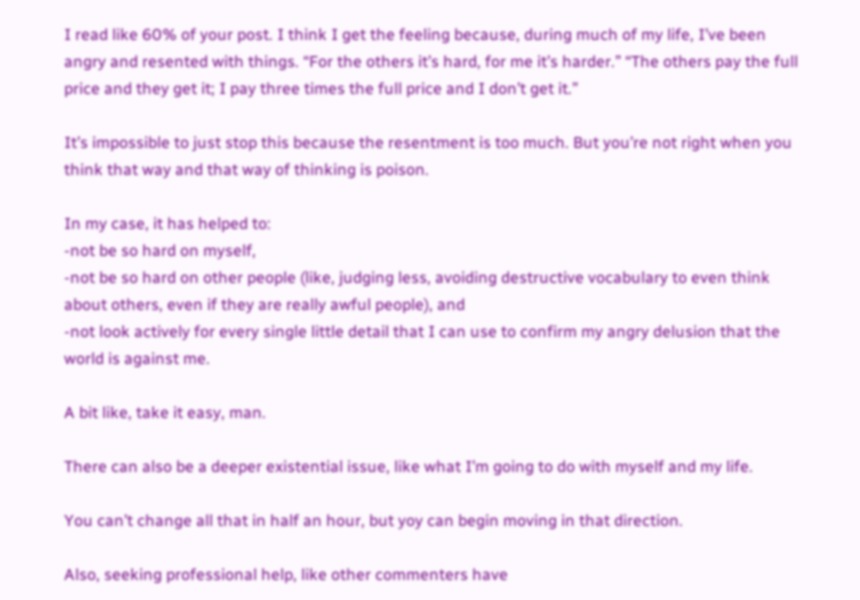I read like 60% of your post. I think I get the feeling because, during much of my life, I’ve been angry and resented with things. “For the others it’s hard, for me it’s harder.” “The others pay the full price and they get it; I pay three times the full price and I don’t get it.”

It’s impossible to just stop this because the resentment is too much. But you’re not right when you think that way and that way of thinking is poison.

In my case, it has helped to:
-not be so hard on myself,
-not be so hard on other people (like, judging less, avoiding destructive vocabulary to even think about others, even if they are really awful people), and
-not look actively for every single little detail that I can use to confirm my angry delusion that the world is against me.

A bit like, take it easy, man.

There can also be a deeper existential issue, like what I’m going to do with myself and my life.

You can’t change all that in half an hour, but yoy can begin moving in that direction.

Also, seeking professional help, like other commenters have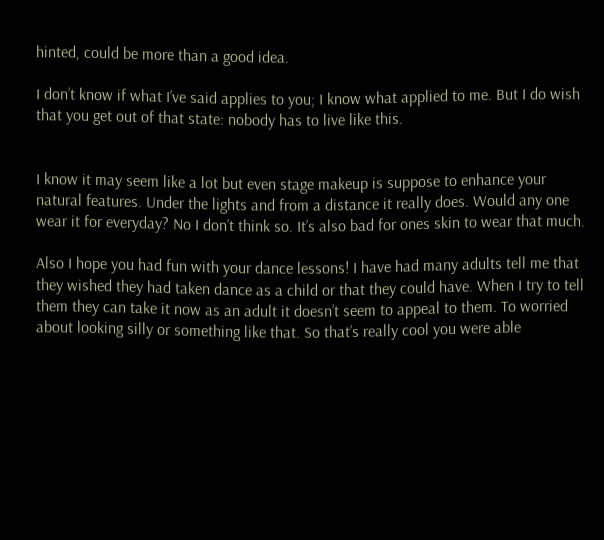hinted, could be more than a good idea.

I don’t know if what I’ve said applies to you; I know what applied to me. But I do wish that you get out of that state: nobody has to live like this.


I know it may seem like a lot but even stage makeup is suppose to enhance your natural features. Under the lights and from a distance it really does. Would any one wear it for everyday? No I don’t think so. It’s also bad for ones skin to wear that much.

Also I hope you had fun with your dance lessons! I have had many adults tell me that they wished they had taken dance as a child or that they could have. When I try to tell them they can take it now as an adult it doesn’t seem to appeal to them. To worried about looking silly or something like that. So that’s really cool you were able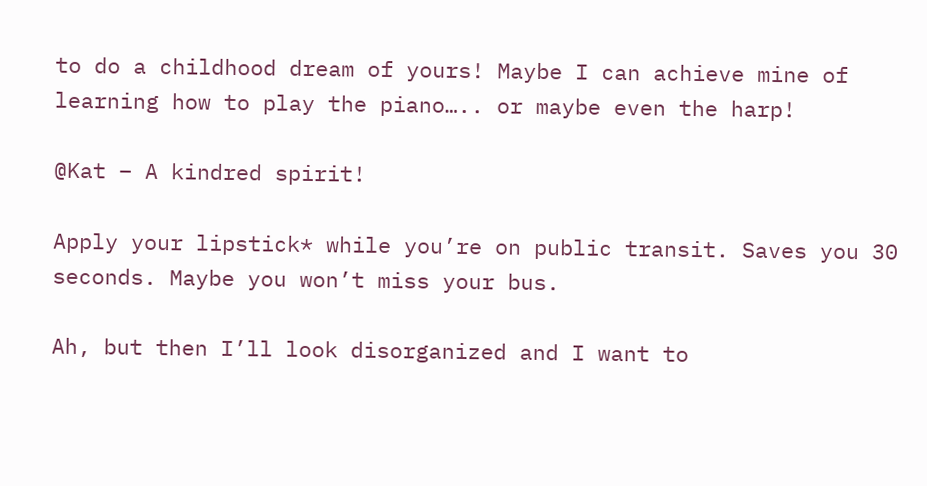to do a childhood dream of yours! Maybe I can achieve mine of learning how to play the piano….. or maybe even the harp!

@Kat – A kindred spirit!

Apply your lipstick* while you’re on public transit. Saves you 30 seconds. Maybe you won’t miss your bus.

Ah, but then I’ll look disorganized and I want to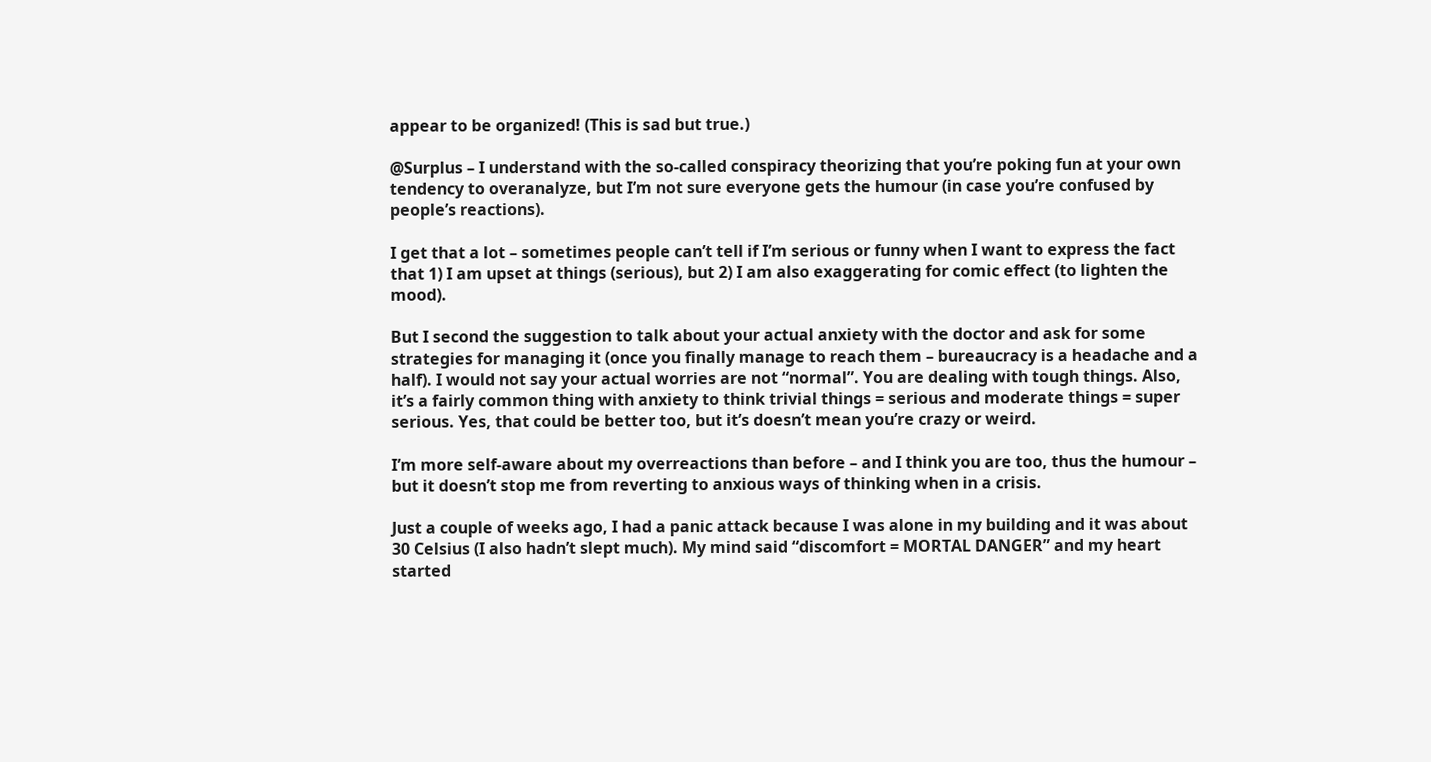appear to be organized! (This is sad but true.)

@Surplus – I understand with the so-called conspiracy theorizing that you’re poking fun at your own tendency to overanalyze, but I’m not sure everyone gets the humour (in case you’re confused by people’s reactions).

I get that a lot – sometimes people can’t tell if I’m serious or funny when I want to express the fact that 1) I am upset at things (serious), but 2) I am also exaggerating for comic effect (to lighten the mood).

But I second the suggestion to talk about your actual anxiety with the doctor and ask for some strategies for managing it (once you finally manage to reach them – bureaucracy is a headache and a half). I would not say your actual worries are not “normal”. You are dealing with tough things. Also, it’s a fairly common thing with anxiety to think trivial things = serious and moderate things = super serious. Yes, that could be better too, but it’s doesn’t mean you’re crazy or weird.

I’m more self-aware about my overreactions than before – and I think you are too, thus the humour – but it doesn’t stop me from reverting to anxious ways of thinking when in a crisis.

Just a couple of weeks ago, I had a panic attack because I was alone in my building and it was about 30 Celsius (I also hadn’t slept much). My mind said “discomfort = MORTAL DANGER” and my heart started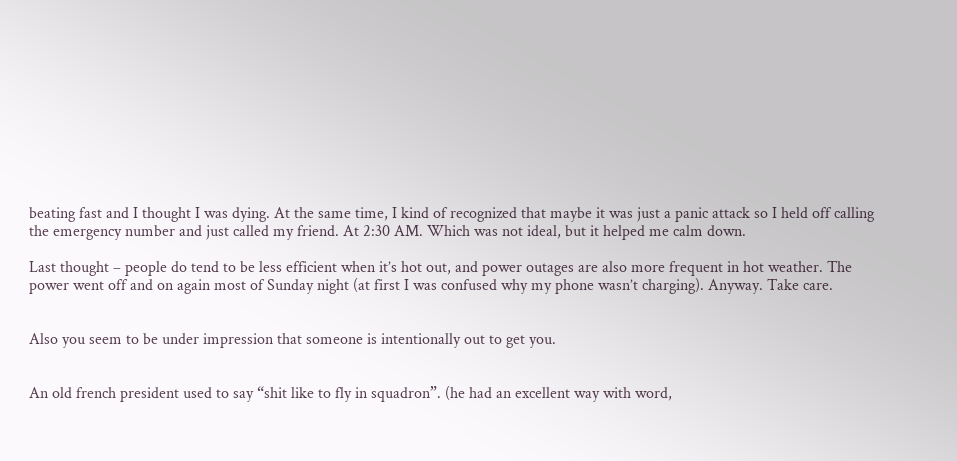beating fast and I thought I was dying. At the same time, I kind of recognized that maybe it was just a panic attack so I held off calling the emergency number and just called my friend. At 2:30 AM. Which was not ideal, but it helped me calm down.

Last thought – people do tend to be less efficient when it’s hot out, and power outages are also more frequent in hot weather. The power went off and on again most of Sunday night (at first I was confused why my phone wasn’t charging). Anyway. Take care.


Also you seem to be under impression that someone is intentionally out to get you.


An old french president used to say “shit like to fly in squadron”. (he had an excellent way with word,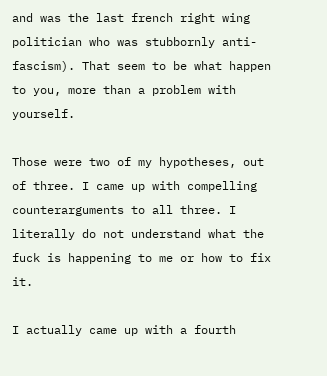and was the last french right wing politician who was stubbornly anti-fascism). That seem to be what happen to you, more than a problem with yourself.

Those were two of my hypotheses, out of three. I came up with compelling counterarguments to all three. I literally do not understand what the fuck is happening to me or how to fix it.

I actually came up with a fourth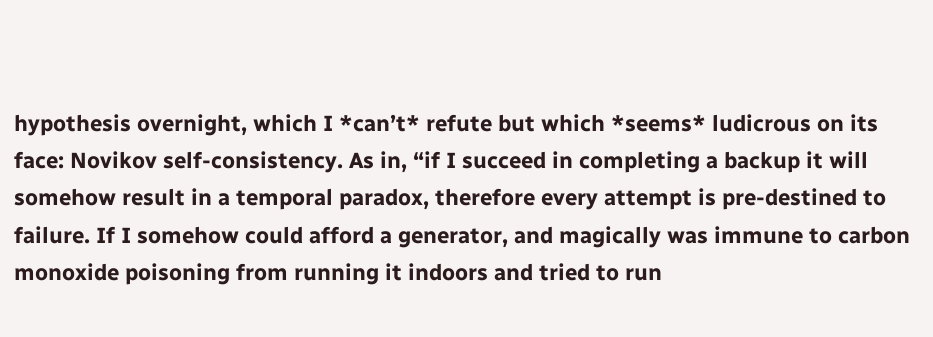hypothesis overnight, which I *can’t* refute but which *seems* ludicrous on its face: Novikov self-consistency. As in, “if I succeed in completing a backup it will somehow result in a temporal paradox, therefore every attempt is pre-destined to failure. If I somehow could afford a generator, and magically was immune to carbon monoxide poisoning from running it indoors and tried to run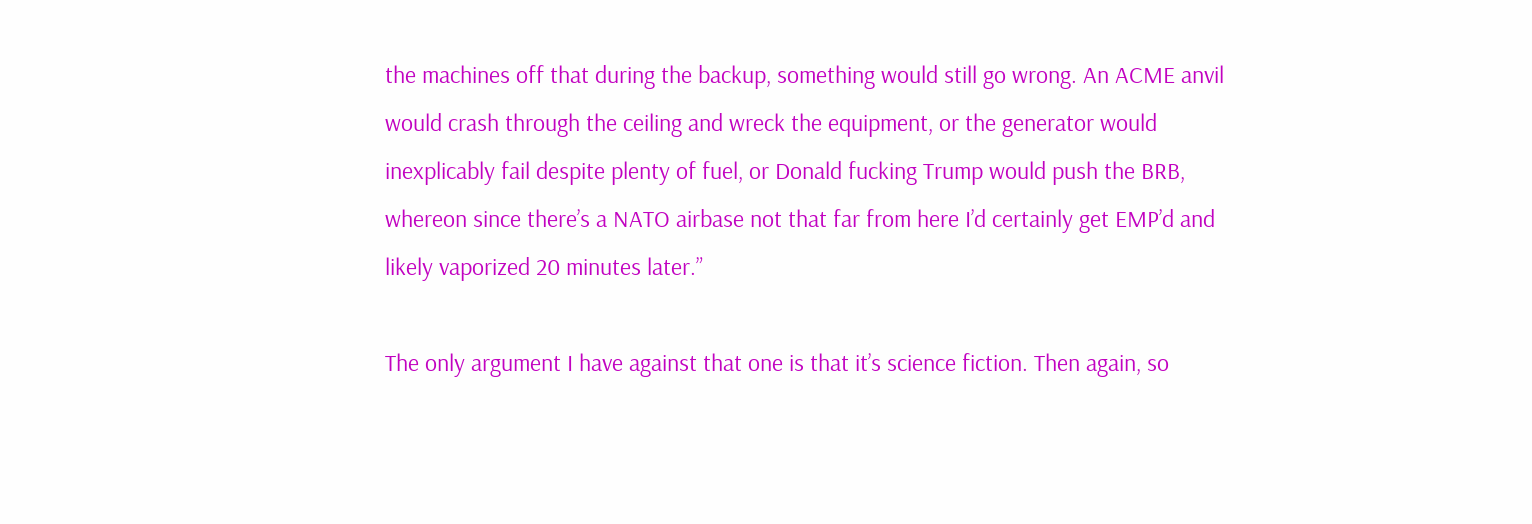the machines off that during the backup, something would still go wrong. An ACME anvil would crash through the ceiling and wreck the equipment, or the generator would inexplicably fail despite plenty of fuel, or Donald fucking Trump would push the BRB, whereon since there’s a NATO airbase not that far from here I’d certainly get EMP’d and likely vaporized 20 minutes later.”

The only argument I have against that one is that it’s science fiction. Then again, so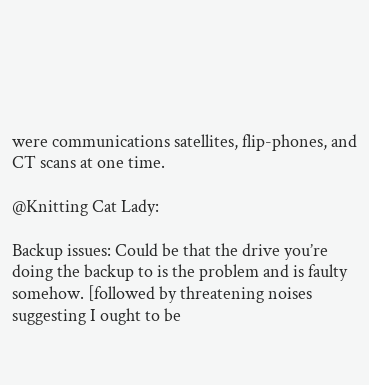were communications satellites, flip-phones, and CT scans at one time.

@Knitting Cat Lady:

Backup issues: Could be that the drive you’re doing the backup to is the problem and is faulty somehow. [followed by threatening noises suggesting I ought to be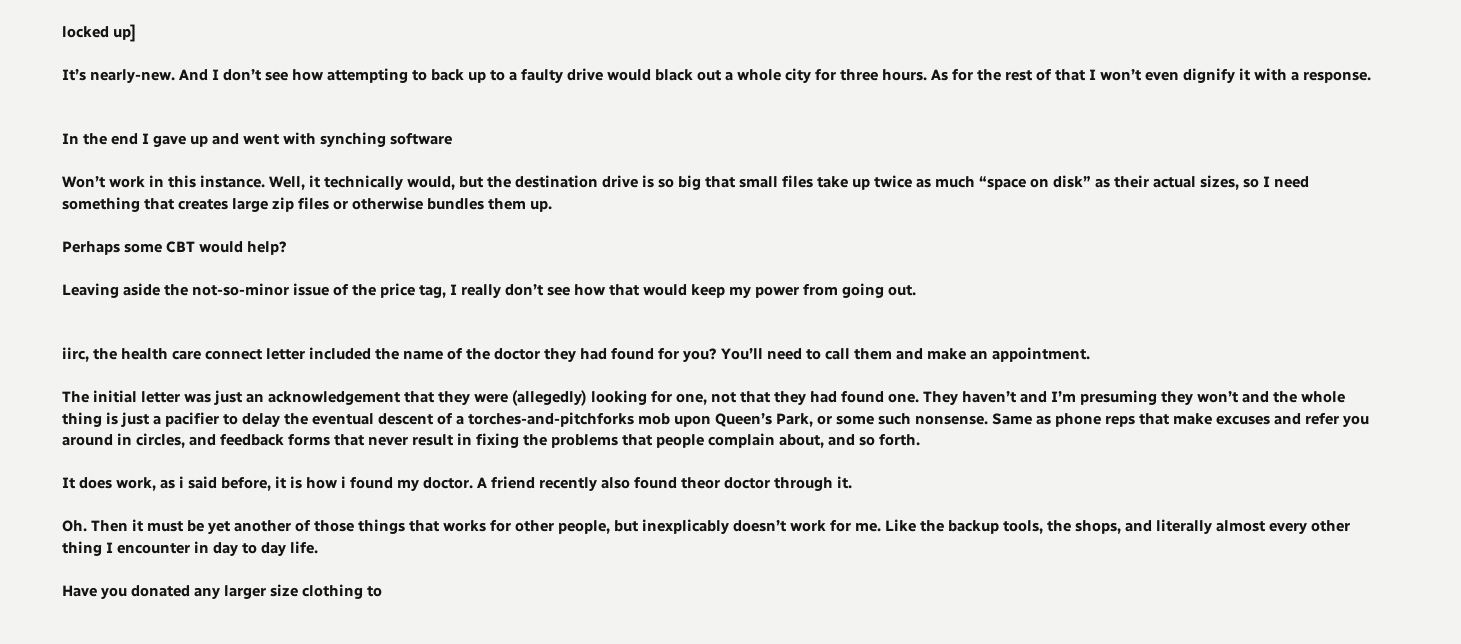locked up]

It’s nearly-new. And I don’t see how attempting to back up to a faulty drive would black out a whole city for three hours. As for the rest of that I won’t even dignify it with a response.


In the end I gave up and went with synching software

Won’t work in this instance. Well, it technically would, but the destination drive is so big that small files take up twice as much “space on disk” as their actual sizes, so I need something that creates large zip files or otherwise bundles them up.

Perhaps some CBT would help?

Leaving aside the not-so-minor issue of the price tag, I really don’t see how that would keep my power from going out.


iirc, the health care connect letter included the name of the doctor they had found for you? You’ll need to call them and make an appointment.

The initial letter was just an acknowledgement that they were (allegedly) looking for one, not that they had found one. They haven’t and I’m presuming they won’t and the whole thing is just a pacifier to delay the eventual descent of a torches-and-pitchforks mob upon Queen’s Park, or some such nonsense. Same as phone reps that make excuses and refer you around in circles, and feedback forms that never result in fixing the problems that people complain about, and so forth.

It does work, as i said before, it is how i found my doctor. A friend recently also found theor doctor through it.

Oh. Then it must be yet another of those things that works for other people, but inexplicably doesn’t work for me. Like the backup tools, the shops, and literally almost every other thing I encounter in day to day life.

Have you donated any larger size clothing to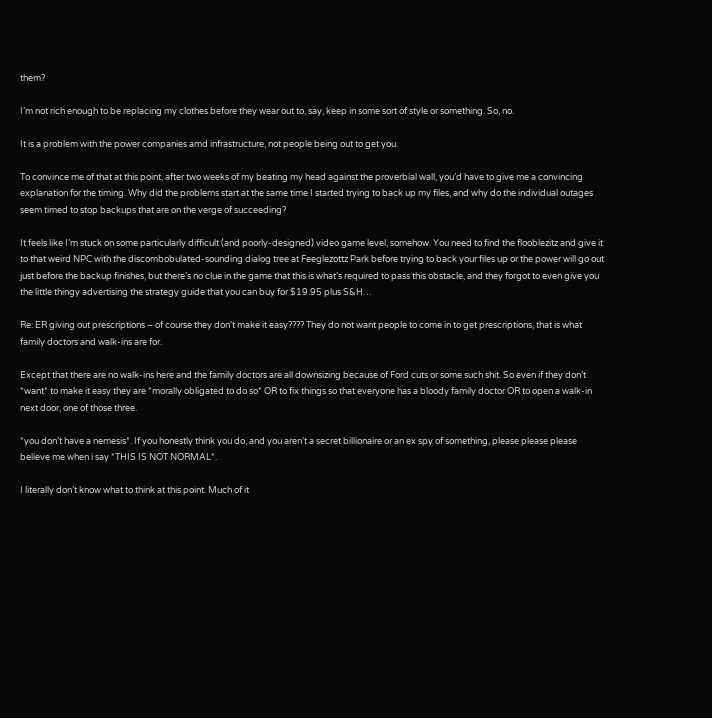them?

I’m not rich enough to be replacing my clothes before they wear out to, say, keep in some sort of style or something. So, no.

It is a problem with the power companies amd infrastructure, not people being out to get you.

To convince me of that at this point, after two weeks of my beating my head against the proverbial wall, you’d have to give me a convincing explanation for the timing. Why did the problems start at the same time I started trying to back up my files, and why do the individual outages seem timed to stop backups that are on the verge of succeeding?

It feels like I’m stuck on some particularly difficult (and poorly-designed) video game level, somehow. You need to find the flooblezitz and give it to that weird NPC with the discombobulated-sounding dialog tree at Feeglezottz Park before trying to back your files up or the power will go out just before the backup finishes, but there’s no clue in the game that this is what’s required to pass this obstacle, and they forgot to even give you the little thingy advertising the strategy guide that you can buy for $19.95 plus S&H…

Re: ER giving out prescriptions – of course they don’t make it easy???? They do not want people to come in to get prescriptions, that is what family doctors and walk-ins are for.

Except that there are no walk-ins here and the family doctors are all downsizing because of Ford cuts or some such shit. So even if they don’t *want* to make it easy they are *morally obligated to do so* OR to fix things so that everyone has a bloody family doctor OR to open a walk-in next door, one of those three.

*you don’t have a nemesis*. If you honestly think you do, and you aren’t a secret billionaire or an ex spy of something, please please please believe me when i say *THIS IS NOT NORMAL*.

I literally don’t know what to think at this point. Much of it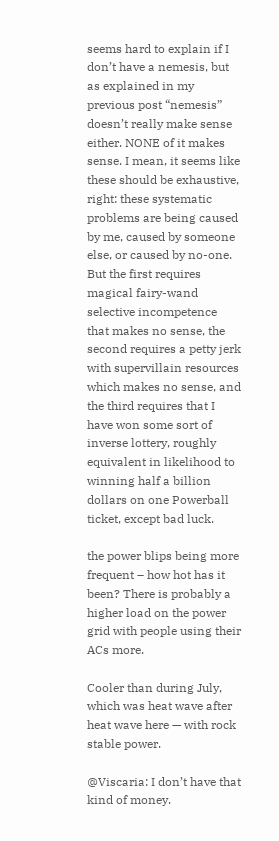seems hard to explain if I don’t have a nemesis, but as explained in my previous post “nemesis” doesn’t really make sense either. NONE of it makes sense. I mean, it seems like these should be exhaustive, right: these systematic problems are being caused by me, caused by someone else, or caused by no-one. But the first requires magical fairy-wand selective incompetence that makes no sense, the second requires a petty jerk with supervillain resources which makes no sense, and the third requires that I have won some sort of inverse lottery, roughly equivalent in likelihood to winning half a billion dollars on one Powerball ticket, except bad luck.

the power blips being more frequent – how hot has it been? There is probably a higher load on the power grid with people using their ACs more.

Cooler than during July, which was heat wave after heat wave here — with rock stable power.

@Viscaria: I don’t have that kind of money.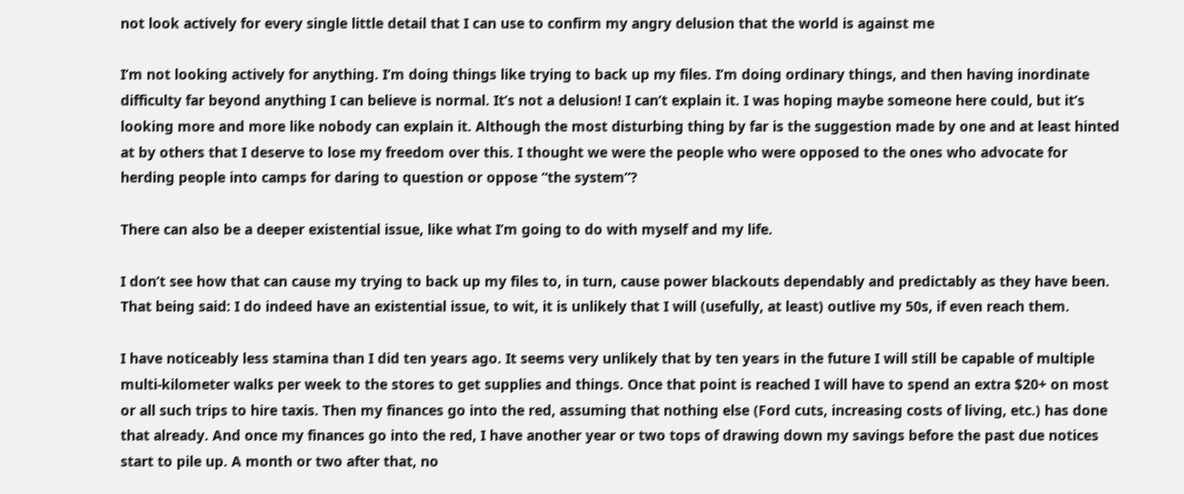not look actively for every single little detail that I can use to confirm my angry delusion that the world is against me

I’m not looking actively for anything. I’m doing things like trying to back up my files. I’m doing ordinary things, and then having inordinate difficulty far beyond anything I can believe is normal. It’s not a delusion! I can’t explain it. I was hoping maybe someone here could, but it’s looking more and more like nobody can explain it. Although the most disturbing thing by far is the suggestion made by one and at least hinted at by others that I deserve to lose my freedom over this. I thought we were the people who were opposed to the ones who advocate for herding people into camps for daring to question or oppose “the system”?

There can also be a deeper existential issue, like what I’m going to do with myself and my life.

I don’t see how that can cause my trying to back up my files to, in turn, cause power blackouts dependably and predictably as they have been. That being said: I do indeed have an existential issue, to wit, it is unlikely that I will (usefully, at least) outlive my 50s, if even reach them.

I have noticeably less stamina than I did ten years ago. It seems very unlikely that by ten years in the future I will still be capable of multiple multi-kilometer walks per week to the stores to get supplies and things. Once that point is reached I will have to spend an extra $20+ on most or all such trips to hire taxis. Then my finances go into the red, assuming that nothing else (Ford cuts, increasing costs of living, etc.) has done that already. And once my finances go into the red, I have another year or two tops of drawing down my savings before the past due notices start to pile up. A month or two after that, no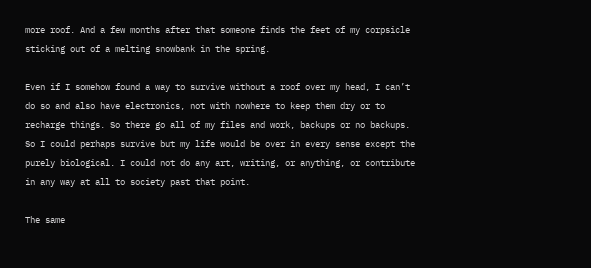more roof. And a few months after that someone finds the feet of my corpsicle sticking out of a melting snowbank in the spring.

Even if I somehow found a way to survive without a roof over my head, I can’t do so and also have electronics, not with nowhere to keep them dry or to recharge things. So there go all of my files and work, backups or no backups. So I could perhaps survive but my life would be over in every sense except the purely biological. I could not do any art, writing, or anything, or contribute in any way at all to society past that point.

The same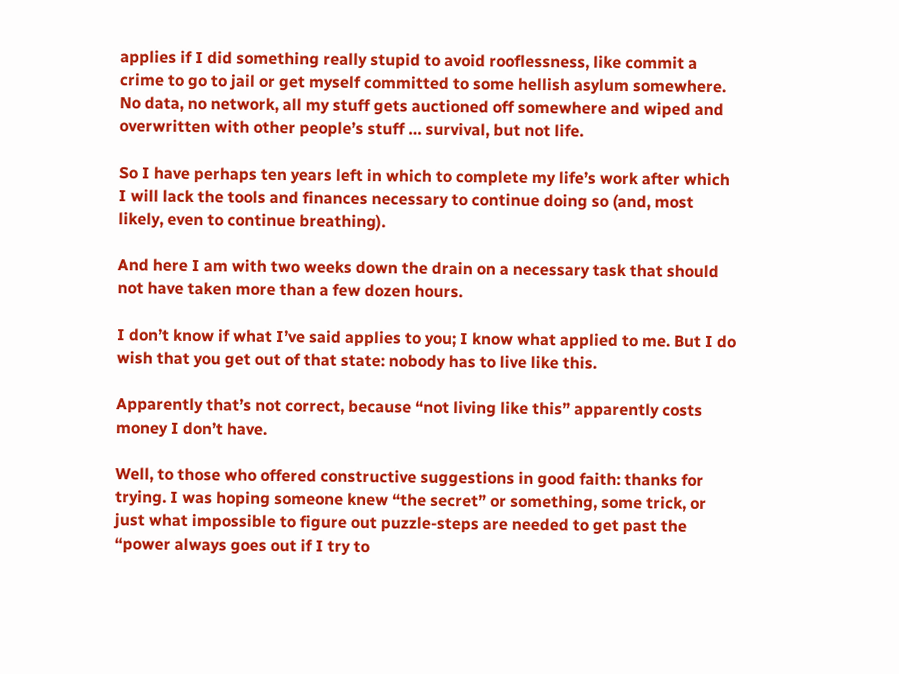applies if I did something really stupid to avoid rooflessness, like commit a crime to go to jail or get myself committed to some hellish asylum somewhere. No data, no network, all my stuff gets auctioned off somewhere and wiped and overwritten with other people’s stuff … survival, but not life.

So I have perhaps ten years left in which to complete my life’s work after which I will lack the tools and finances necessary to continue doing so (and, most likely, even to continue breathing).

And here I am with two weeks down the drain on a necessary task that should not have taken more than a few dozen hours.

I don’t know if what I’ve said applies to you; I know what applied to me. But I do wish that you get out of that state: nobody has to live like this.

Apparently that’s not correct, because “not living like this” apparently costs money I don’t have.

Well, to those who offered constructive suggestions in good faith: thanks for trying. I was hoping someone knew “the secret” or something, some trick, or just what impossible to figure out puzzle-steps are needed to get past the “power always goes out if I try to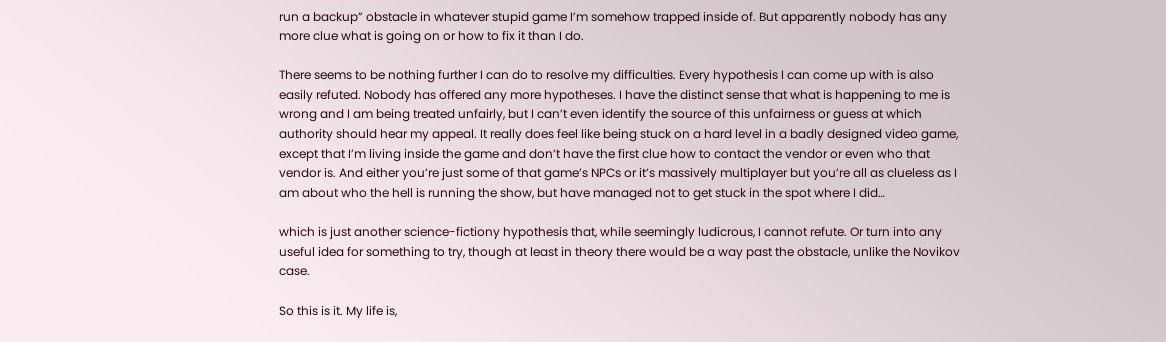run a backup” obstacle in whatever stupid game I’m somehow trapped inside of. But apparently nobody has any more clue what is going on or how to fix it than I do.

There seems to be nothing further I can do to resolve my difficulties. Every hypothesis I can come up with is also easily refuted. Nobody has offered any more hypotheses. I have the distinct sense that what is happening to me is wrong and I am being treated unfairly, but I can’t even identify the source of this unfairness or guess at which authority should hear my appeal. It really does feel like being stuck on a hard level in a badly designed video game, except that I’m living inside the game and don’t have the first clue how to contact the vendor or even who that vendor is. And either you’re just some of that game’s NPCs or it’s massively multiplayer but you’re all as clueless as I am about who the hell is running the show, but have managed not to get stuck in the spot where I did…

which is just another science-fictiony hypothesis that, while seemingly ludicrous, I cannot refute. Or turn into any useful idea for something to try, though at least in theory there would be a way past the obstacle, unlike the Novikov case.

So this is it. My life is,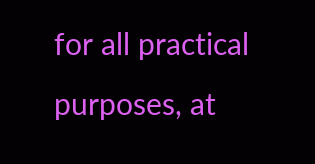for all practical purposes, at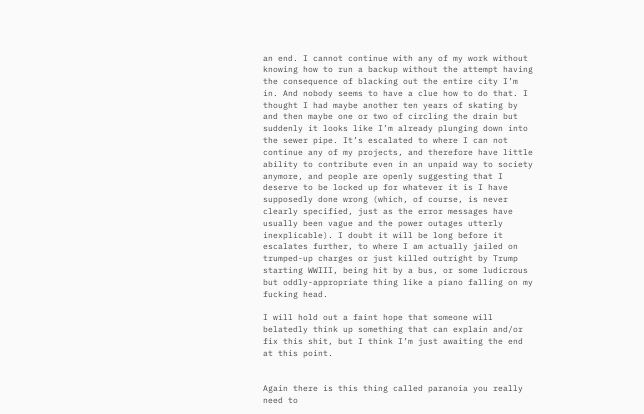an end. I cannot continue with any of my work without knowing how to run a backup without the attempt having the consequence of blacking out the entire city I’m in. And nobody seems to have a clue how to do that. I thought I had maybe another ten years of skating by and then maybe one or two of circling the drain but suddenly it looks like I’m already plunging down into the sewer pipe. It’s escalated to where I can not continue any of my projects, and therefore have little ability to contribute even in an unpaid way to society anymore, and people are openly suggesting that I deserve to be locked up for whatever it is I have supposedly done wrong (which, of course, is never clearly specified, just as the error messages have usually been vague and the power outages utterly inexplicable). I doubt it will be long before it escalates further, to where I am actually jailed on trumped-up charges or just killed outright by Trump starting WWIII, being hit by a bus, or some ludicrous but oddly-appropriate thing like a piano falling on my fucking head.

I will hold out a faint hope that someone will belatedly think up something that can explain and/or fix this shit, but I think I’m just awaiting the end at this point.


Again there is this thing called paranoia you really need to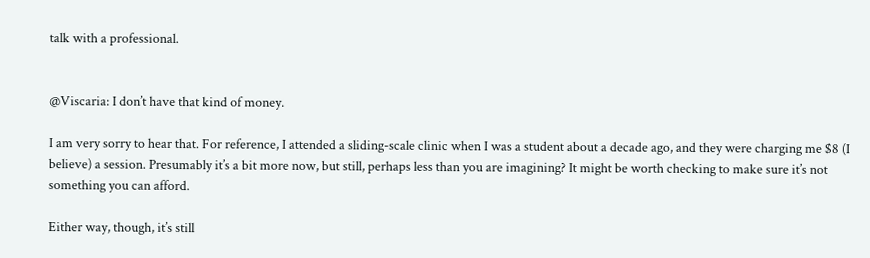talk with a professional.


@Viscaria: I don’t have that kind of money.

I am very sorry to hear that. For reference, I attended a sliding-scale clinic when I was a student about a decade ago, and they were charging me $8 (I believe) a session. Presumably it’s a bit more now, but still, perhaps less than you are imagining? It might be worth checking to make sure it’s not something you can afford.

Either way, though, it’s still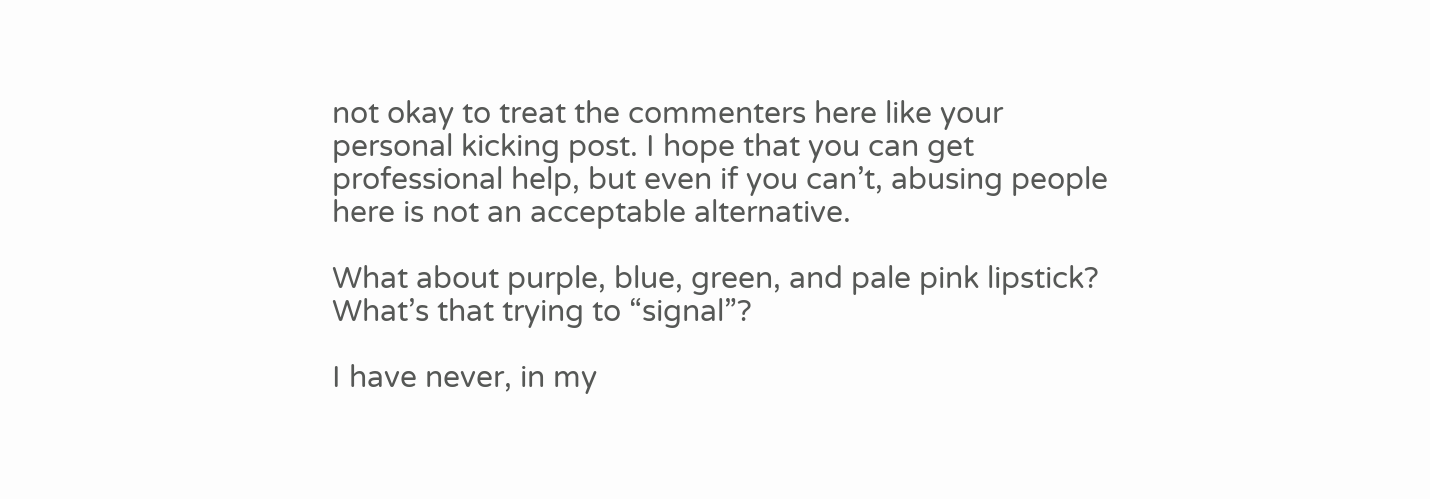not okay to treat the commenters here like your personal kicking post. I hope that you can get professional help, but even if you can’t, abusing people here is not an acceptable alternative.

What about purple, blue, green, and pale pink lipstick? What’s that trying to “signal”?

I have never, in my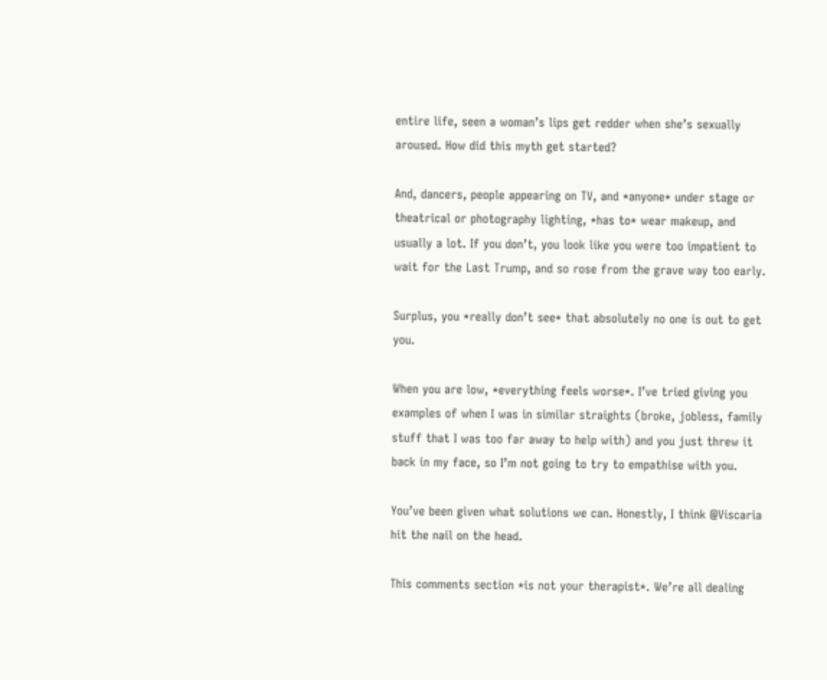entire life, seen a woman’s lips get redder when she’s sexually aroused. How did this myth get started?

And, dancers, people appearing on TV, and *anyone* under stage or theatrical or photography lighting, *has to* wear makeup, and usually a lot. If you don’t, you look like you were too impatient to wait for the Last Trump, and so rose from the grave way too early.

Surplus, you *really don’t see* that absolutely no one is out to get you.

When you are low, *everything feels worse*. I’ve tried giving you examples of when I was in similar straights (broke, jobless, family stuff that I was too far away to help with) and you just threw it back in my face, so I’m not going to try to empathise with you.

You’ve been given what solutions we can. Honestly, I think @Viscaria hit the nail on the head.

This comments section *is not your therapist*. We’re all dealing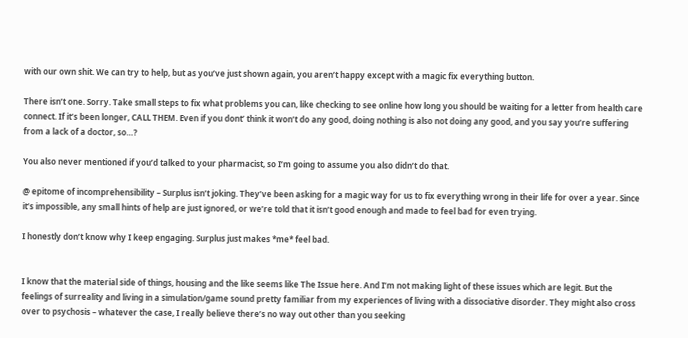with our own shit. We can try to help, but as you’ve just shown again, you aren’t happy except with a magic fix everything button.

There isn’t one. Sorry. Take small steps to fix what problems you can, like checking to see online how long you should be waiting for a letter from health care connect. If it’s been longer, CALL THEM. Even if you dont’ think it won’t do any good, doing nothing is also not doing any good, and you say you’re suffering from a lack of a doctor, so…?

You also never mentioned if you’d talked to your pharmacist, so I’m going to assume you also didn’t do that.

@ epitome of incomprehensibility – Surplus isn’t joking. They’ve been asking for a magic way for us to fix everything wrong in their life for over a year. Since it’s impossible, any small hints of help are just ignored, or we’re told that it isn’t good enough and made to feel bad for even trying.

I honestly don’t know why I keep engaging. Surplus just makes *me* feel bad.


I know that the material side of things, housing and the like seems like The Issue here. And I’m not making light of these issues which are legit. But the feelings of surreality and living in a simulation/game sound pretty familiar from my experiences of living with a dissociative disorder. They might also cross over to psychosis – whatever the case, I really believe there’s no way out other than you seeking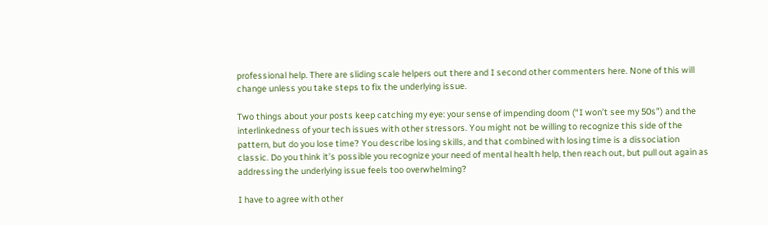professional help. There are sliding scale helpers out there and I second other commenters here. None of this will change unless you take steps to fix the underlying issue.

Two things about your posts keep catching my eye: your sense of impending doom (“I won’t see my 50s”) and the interlinkedness of your tech issues with other stressors. You might not be willing to recognize this side of the pattern, but do you lose time? You describe losing skills, and that combined with losing time is a dissociation classic. Do you think it’s possible you recognize your need of mental health help, then reach out, but pull out again as addressing the underlying issue feels too overwhelming?

I have to agree with other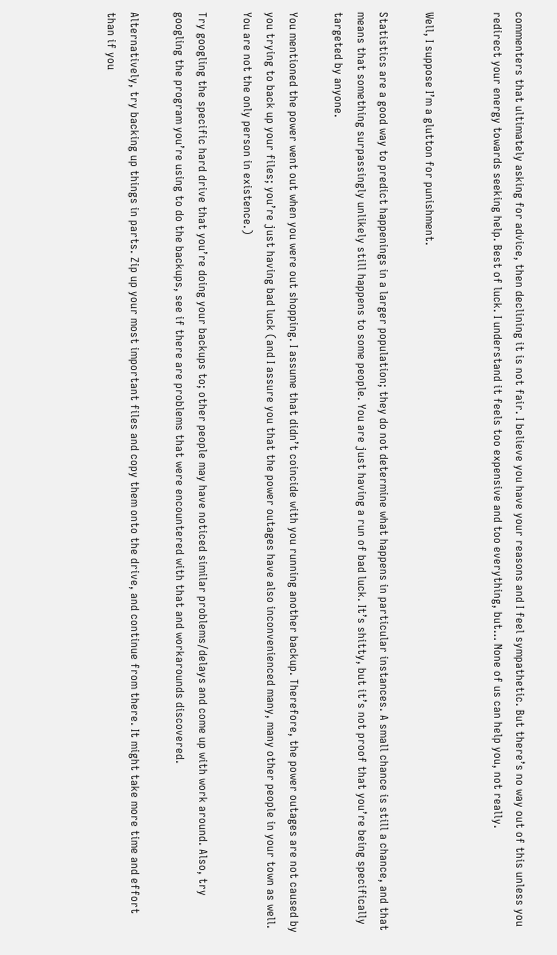commenters that ultimately asking for advice, then declining it is not fair. I believe you have your reasons and I feel sympathetic. But there’s no way out of this unless you redirect your energy towards seeking help. Best of luck. I understand it feels too expensive and too everything, but… None of us can help you, not really.


Well, I suppose I’m a glutton for punishment.

Statistics are a good way to predict happenings in a larger population; they do not determine what happens in particular instances. A small chance is still a chance, and that means that something surpassingly unlikely still happens to some people. You are just having a run of bad luck. It’s shitty, but it’s not proof that you’re being specifically targeted by anyone.

You mentioned the power went out when you were out shopping. I assume that didn’t coincide with you running another backup. Therefore, the power outages are not caused by you trying to back up your files; you’re just having bad luck (and I assure you that the power outages have also inconvenienced many, many other people in your town as well. You are not the only person in existence.)

Try googling the specific hard drive that you’re doing your backups to; other people may have noticed similar problems/delays and come up with work around. Also, try googling the program you’re using to do the backups, see if there are problems that were encountered with that and workarounds discovered.

Alternatively, try backing up things in parts. Zip up your most important files and copy them onto the drive, and continue from there. It might take more time and effort than if you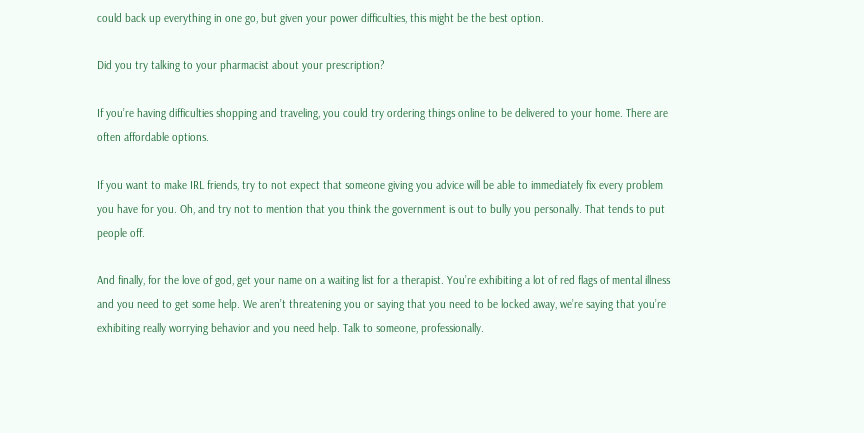could back up everything in one go, but given your power difficulties, this might be the best option.

Did you try talking to your pharmacist about your prescription?

If you’re having difficulties shopping and traveling, you could try ordering things online to be delivered to your home. There are often affordable options.

If you want to make IRL friends, try to not expect that someone giving you advice will be able to immediately fix every problem you have for you. Oh, and try not to mention that you think the government is out to bully you personally. That tends to put people off.

And finally, for the love of god, get your name on a waiting list for a therapist. You’re exhibiting a lot of red flags of mental illness and you need to get some help. We aren’t threatening you or saying that you need to be locked away, we’re saying that you’re exhibiting really worrying behavior and you need help. Talk to someone, professionally.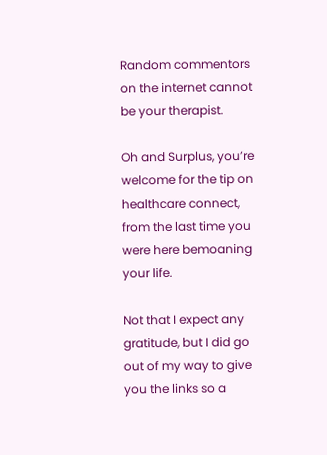Random commentors on the internet cannot be your therapist.

Oh and Surplus, you’re welcome for the tip on healthcare connect, from the last time you were here bemoaning your life.

Not that I expect any gratitude, but I did go out of my way to give you the links so a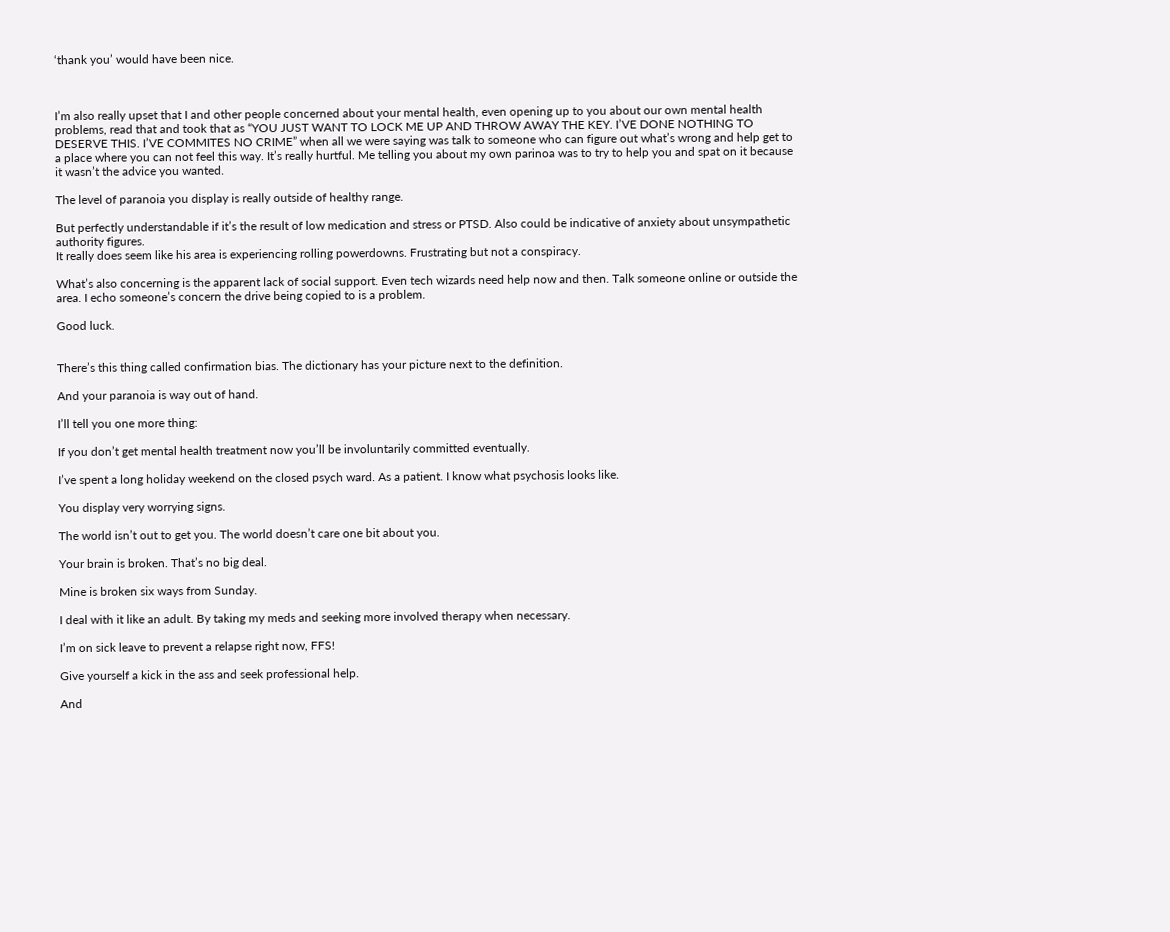‘thank you’ would have been nice.



I’m also really upset that I and other people concerned about your mental health, even opening up to you about our own mental health problems, read that and took that as “YOU JUST WANT TO LOCK ME UP AND THROW AWAY THE KEY. I’VE DONE NOTHING TO DESERVE THIS. I’VE COMMITES NO CRIME” when all we were saying was talk to someone who can figure out what’s wrong and help get to a place where you can not feel this way. It’s really hurtful. Me telling you about my own parinoa was to try to help you and spat on it because it wasn’t the advice you wanted.

The level of paranoia you display is really outside of healthy range.

But perfectly understandable if it’s the result of low medication and stress or PTSD. Also could be indicative of anxiety about unsympathetic authority figures.
It really does seem like his area is experiencing rolling powerdowns. Frustrating but not a conspiracy.

What’s also concerning is the apparent lack of social support. Even tech wizards need help now and then. Talk someone online or outside the area. I echo someone’s concern the drive being copied to is a problem.

Good luck.


There’s this thing called confirmation bias. The dictionary has your picture next to the definition.

And your paranoia is way out of hand.

I’ll tell you one more thing:

If you don’t get mental health treatment now you’ll be involuntarily committed eventually.

I’ve spent a long holiday weekend on the closed psych ward. As a patient. I know what psychosis looks like.

You display very worrying signs.

The world isn’t out to get you. The world doesn’t care one bit about you.

Your brain is broken. That’s no big deal.

Mine is broken six ways from Sunday.

I deal with it like an adult. By taking my meds and seeking more involved therapy when necessary.

I’m on sick leave to prevent a relapse right now, FFS!

Give yourself a kick in the ass and seek professional help.

And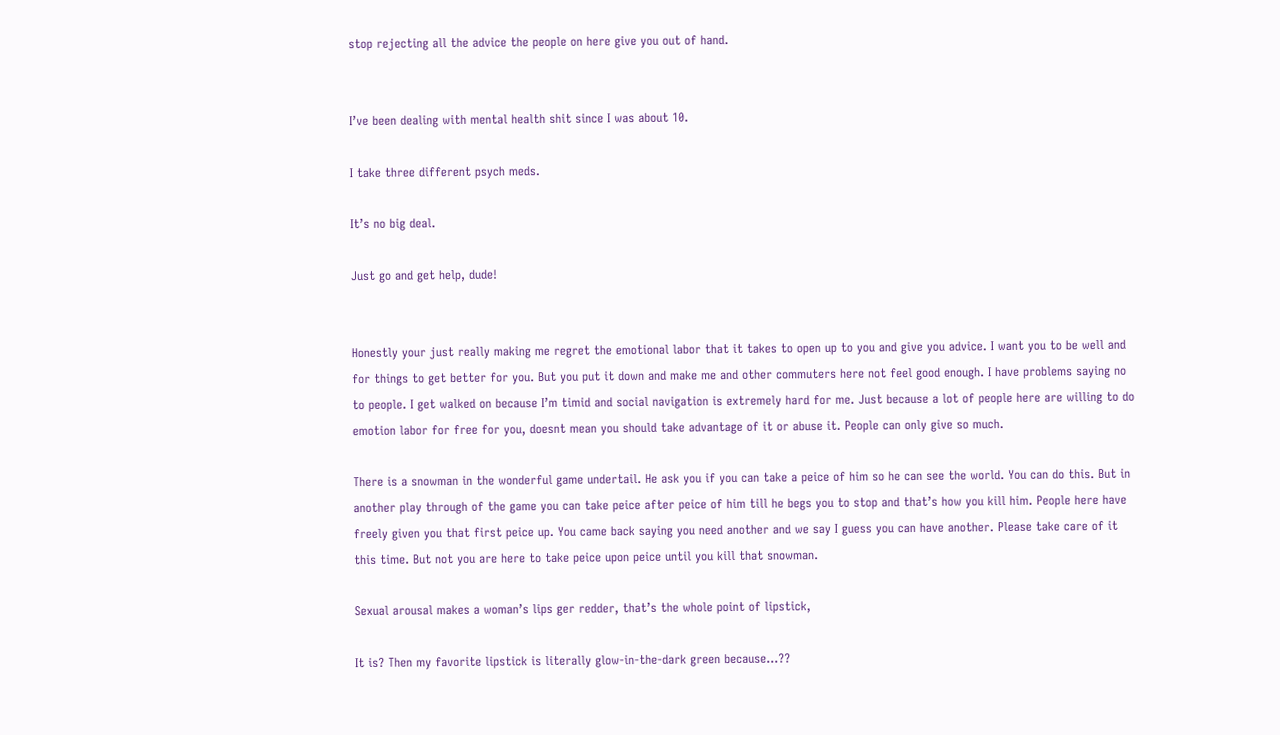stop rejecting all the advice the people on here give you out of hand.


I’ve been dealing with mental health shit since I was about 10.

I take three different psych meds.

It’s no big deal.

Just go and get help, dude!


Honestly your just really making me regret the emotional labor that it takes to open up to you and give you advice. I want you to be well and for things to get better for you. But you put it down and make me and other commuters here not feel good enough. I have problems saying no to people. I get walked on because I’m timid and social navigation is extremely hard for me. Just because a lot of people here are willing to do emotion labor for free for you, doesnt mean you should take advantage of it or abuse it. People can only give so much.

There is a snowman in the wonderful game undertail. He ask you if you can take a peice of him so he can see the world. You can do this. But in another play through of the game you can take peice after peice of him till he begs you to stop and that’s how you kill him. People here have freely given you that first peice up. You came back saying you need another and we say I guess you can have another. Please take care of it this time. But not you are here to take peice upon peice until you kill that snowman.

Sexual arousal makes a woman’s lips ger redder, that’s the whole point of lipstick,

It is? Then my favorite lipstick is literally glow-in-the-dark green because…??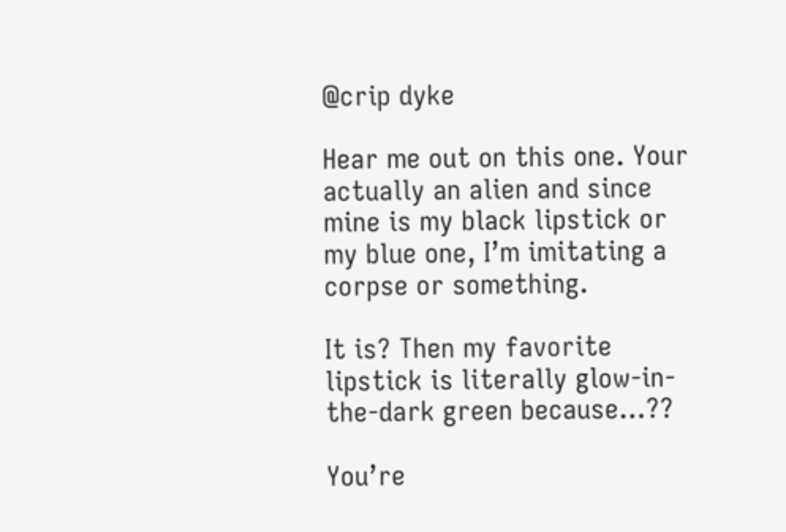@crip dyke

Hear me out on this one. Your actually an alien and since mine is my black lipstick or my blue one, I’m imitating a corpse or something.

It is? Then my favorite lipstick is literally glow-in-the-dark green because…??

You’re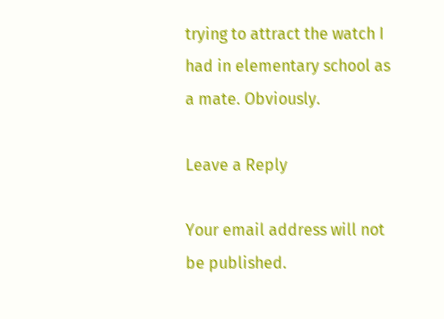trying to attract the watch I had in elementary school as a mate. Obviously.

Leave a Reply

Your email address will not be published.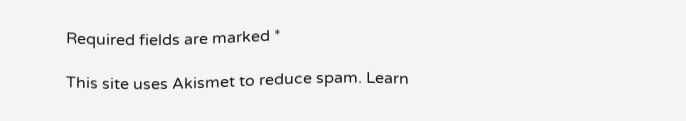Required fields are marked *

This site uses Akismet to reduce spam. Learn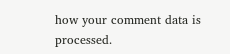how your comment data is processed.